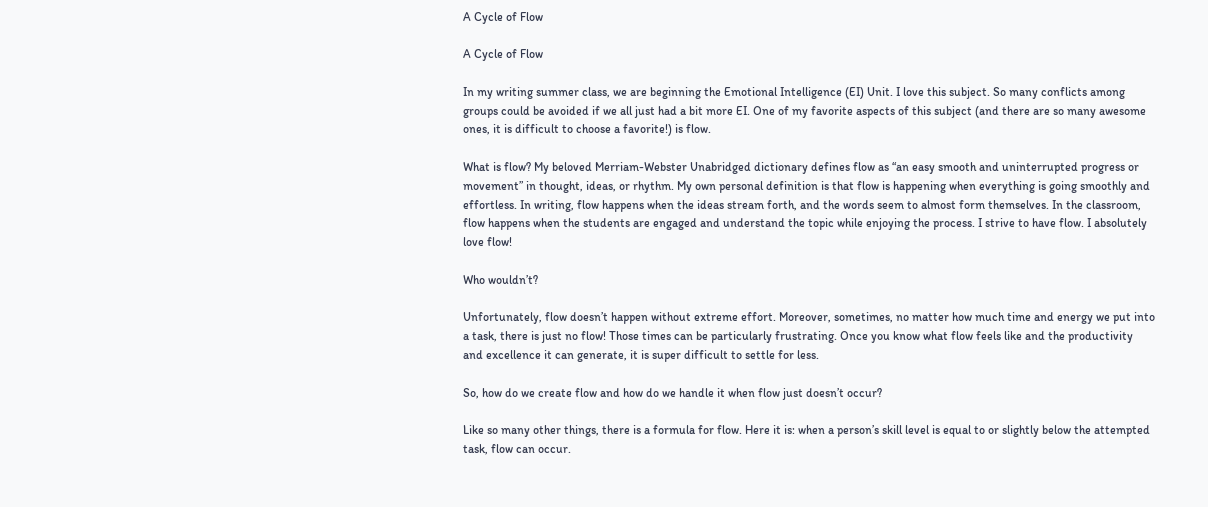A Cycle of Flow

A Cycle of Flow

In my writing summer class, we are beginning the Emotional Intelligence (EI) Unit. I love this subject. So many conflicts among groups could be avoided if we all just had a bit more EI. One of my favorite aspects of this subject (and there are so many awesome ones, it is difficult to choose a favorite!) is flow.

What is flow? My beloved Merriam-Webster Unabridged dictionary defines flow as “an easy smooth and uninterrupted progress or movement” in thought, ideas, or rhythm. My own personal definition is that flow is happening when everything is going smoothly and effortless. In writing, flow happens when the ideas stream forth, and the words seem to almost form themselves. In the classroom, flow happens when the students are engaged and understand the topic while enjoying the process. I strive to have flow. I absolutely love flow!

Who wouldn’t?

Unfortunately, flow doesn’t happen without extreme effort. Moreover, sometimes, no matter how much time and energy we put into a task, there is just no flow! Those times can be particularly frustrating. Once you know what flow feels like and the productivity and excellence it can generate, it is super difficult to settle for less.

So, how do we create flow and how do we handle it when flow just doesn’t occur?

Like so many other things, there is a formula for flow. Here it is: when a person’s skill level is equal to or slightly below the attempted task, flow can occur.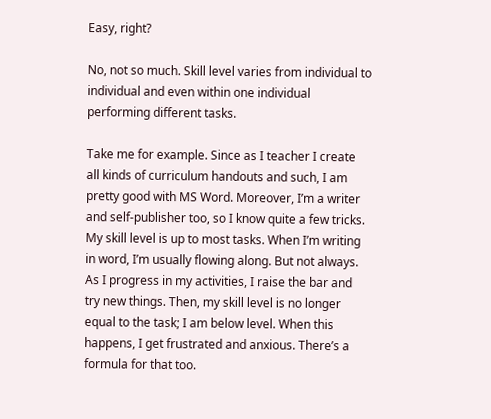Easy, right?

No, not so much. Skill level varies from individual to individual and even within one individual performing different tasks.

Take me for example. Since as I teacher I create all kinds of curriculum handouts and such, I am pretty good with MS Word. Moreover, I’m a writer and self-publisher too, so I know quite a few tricks. My skill level is up to most tasks. When I’m writing in word, I’m usually flowing along. But not always. As I progress in my activities, I raise the bar and try new things. Then, my skill level is no longer equal to the task; I am below level. When this happens, I get frustrated and anxious. There’s a formula for that too.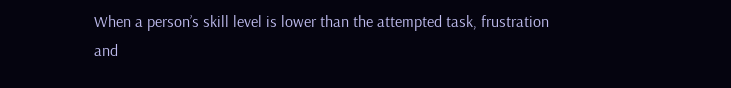When a person’s skill level is lower than the attempted task, frustration and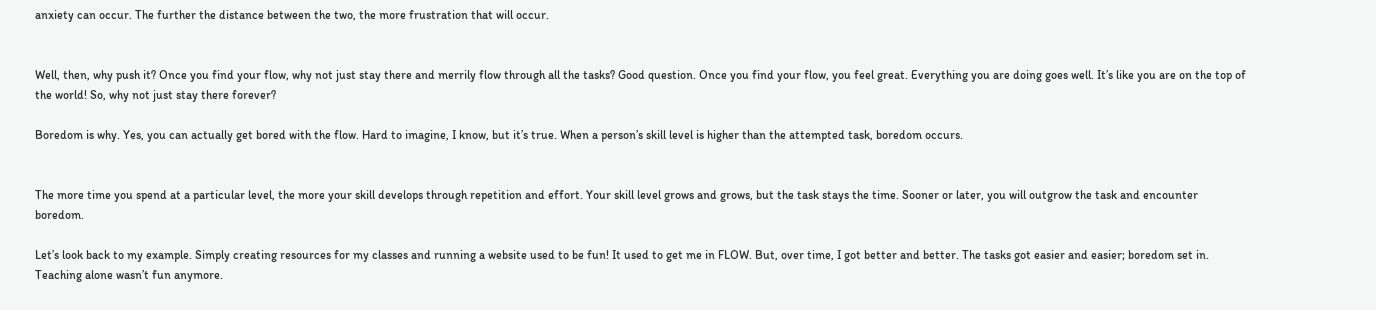anxiety can occur. The further the distance between the two, the more frustration that will occur.


Well, then, why push it? Once you find your flow, why not just stay there and merrily flow through all the tasks? Good question. Once you find your flow, you feel great. Everything you are doing goes well. It’s like you are on the top of the world! So, why not just stay there forever?

Boredom is why. Yes, you can actually get bored with the flow. Hard to imagine, I know, but it’s true. When a person’s skill level is higher than the attempted task, boredom occurs.


The more time you spend at a particular level, the more your skill develops through repetition and effort. Your skill level grows and grows, but the task stays the time. Sooner or later, you will outgrow the task and encounter boredom.

Let’s look back to my example. Simply creating resources for my classes and running a website used to be fun! It used to get me in FLOW. But, over time, I got better and better. The tasks got easier and easier; boredom set in. Teaching alone wasn’t fun anymore.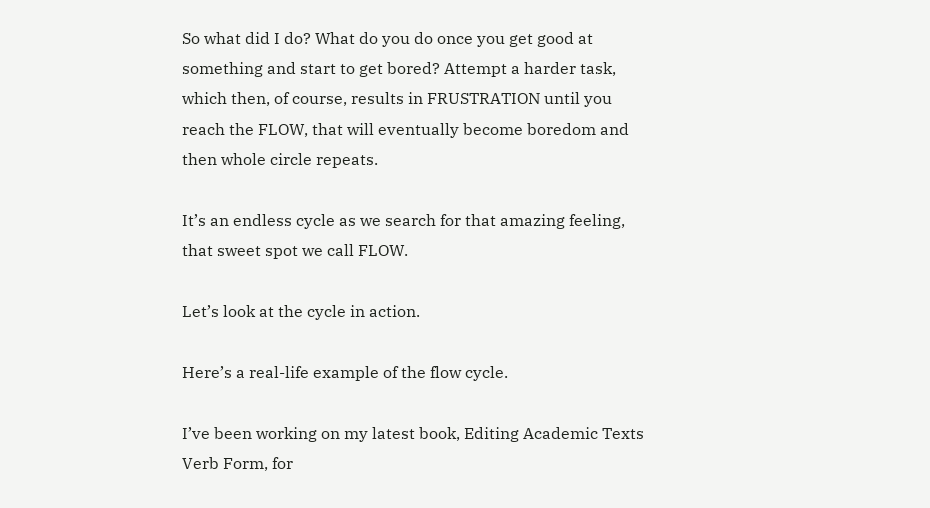So what did I do? What do you do once you get good at something and start to get bored? Attempt a harder task, which then, of course, results in FRUSTRATION until you reach the FLOW, that will eventually become boredom and then whole circle repeats.

It’s an endless cycle as we search for that amazing feeling, that sweet spot we call FLOW.

Let’s look at the cycle in action.

Here’s a real-life example of the flow cycle.

I’ve been working on my latest book, Editing Academic Texts Verb Form, for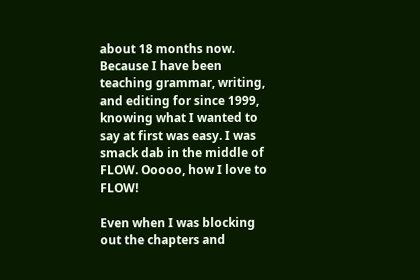about 18 months now. Because I have been teaching grammar, writing, and editing for since 1999, knowing what I wanted to say at first was easy. I was smack dab in the middle of FLOW. Ooooo, how I love to FLOW!

Even when I was blocking out the chapters and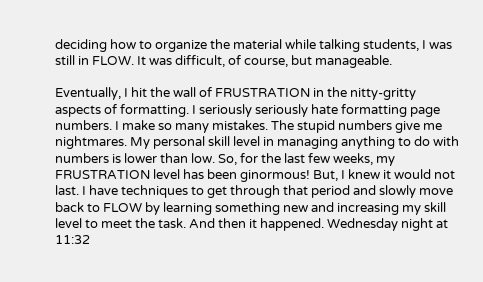deciding how to organize the material while talking students, I was still in FLOW. It was difficult, of course, but manageable.

Eventually, I hit the wall of FRUSTRATION in the nitty-gritty aspects of formatting. I seriously seriously hate formatting page numbers. I make so many mistakes. The stupid numbers give me nightmares. My personal skill level in managing anything to do with numbers is lower than low. So, for the last few weeks, my FRUSTRATION level has been ginormous! But, I knew it would not last. I have techniques to get through that period and slowly move back to FLOW by learning something new and increasing my skill level to meet the task. And then it happened. Wednesday night at 11:32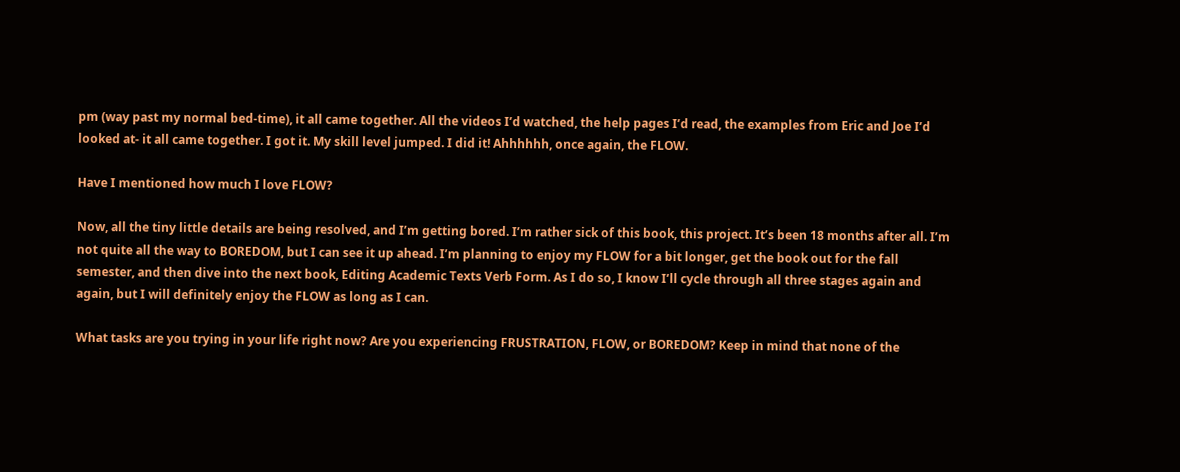pm (way past my normal bed-time), it all came together. All the videos I’d watched, the help pages I’d read, the examples from Eric and Joe I’d looked at- it all came together. I got it. My skill level jumped. I did it! Ahhhhhh, once again, the FLOW.

Have I mentioned how much I love FLOW?

Now, all the tiny little details are being resolved, and I’m getting bored. I’m rather sick of this book, this project. It’s been 18 months after all. I’m not quite all the way to BOREDOM, but I can see it up ahead. I’m planning to enjoy my FLOW for a bit longer, get the book out for the fall semester, and then dive into the next book, Editing Academic Texts Verb Form. As I do so, I know I’ll cycle through all three stages again and again, but I will definitely enjoy the FLOW as long as I can.

What tasks are you trying in your life right now? Are you experiencing FRUSTRATION, FLOW, or BOREDOM? Keep in mind that none of the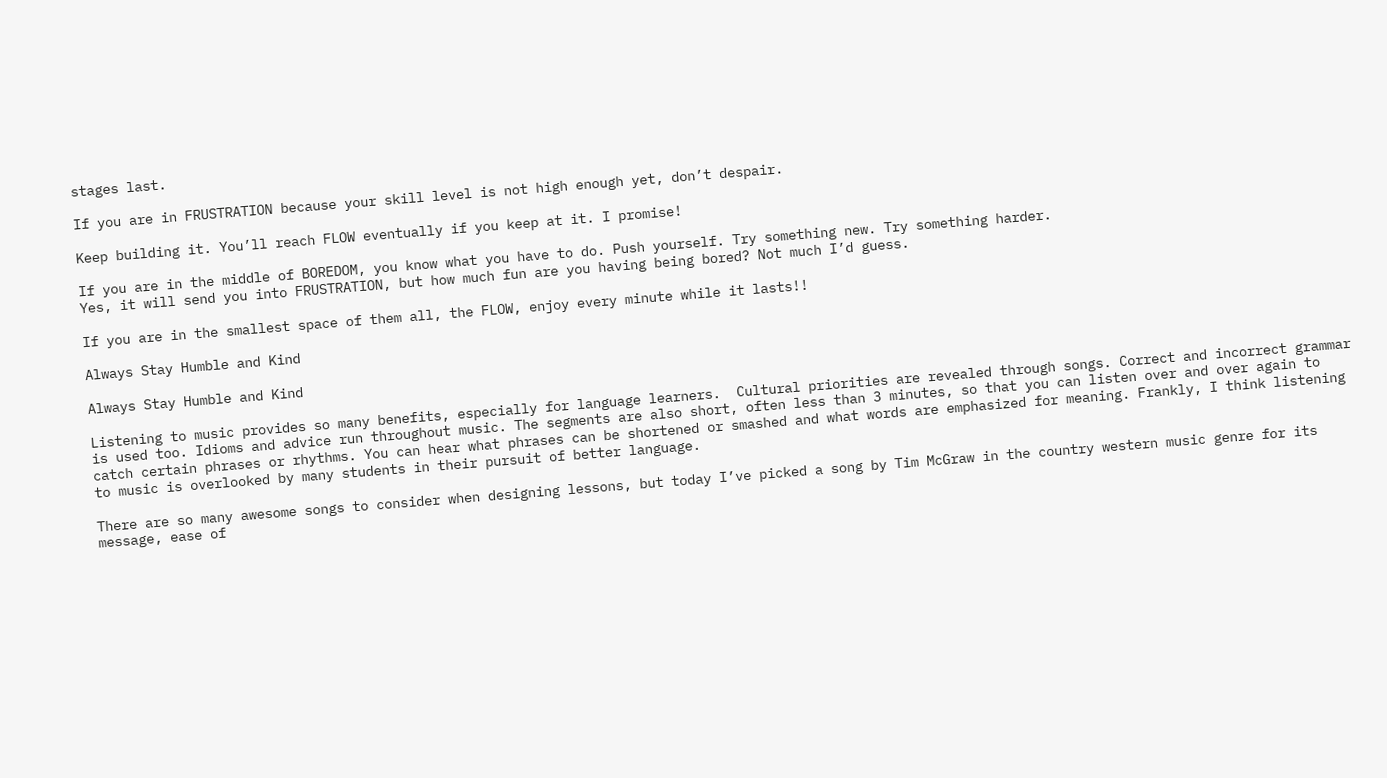stages last.

If you are in FRUSTRATION because your skill level is not high enough yet, don’t despair.

Keep building it. You’ll reach FLOW eventually if you keep at it. I promise!

If you are in the middle of BOREDOM, you know what you have to do. Push yourself. Try something new. Try something harder.
Yes, it will send you into FRUSTRATION, but how much fun are you having being bored? Not much I’d guess.

If you are in the smallest space of them all, the FLOW, enjoy every minute while it lasts!!

Always Stay Humble and Kind

Always Stay Humble and Kind

Listening to music provides so many benefits, especially for language learners.  Cultural priorities are revealed through songs. Correct and incorrect grammar is used too. Idioms and advice run throughout music. The segments are also short, often less than 3 minutes, so that you can listen over and over again to catch certain phrases or rhythms. You can hear what phrases can be shortened or smashed and what words are emphasized for meaning. Frankly, I think listening to music is overlooked by many students in their pursuit of better language.

There are so many awesome songs to consider when designing lessons, but today I’ve picked a song by Tim McGraw in the country western music genre for its message, ease of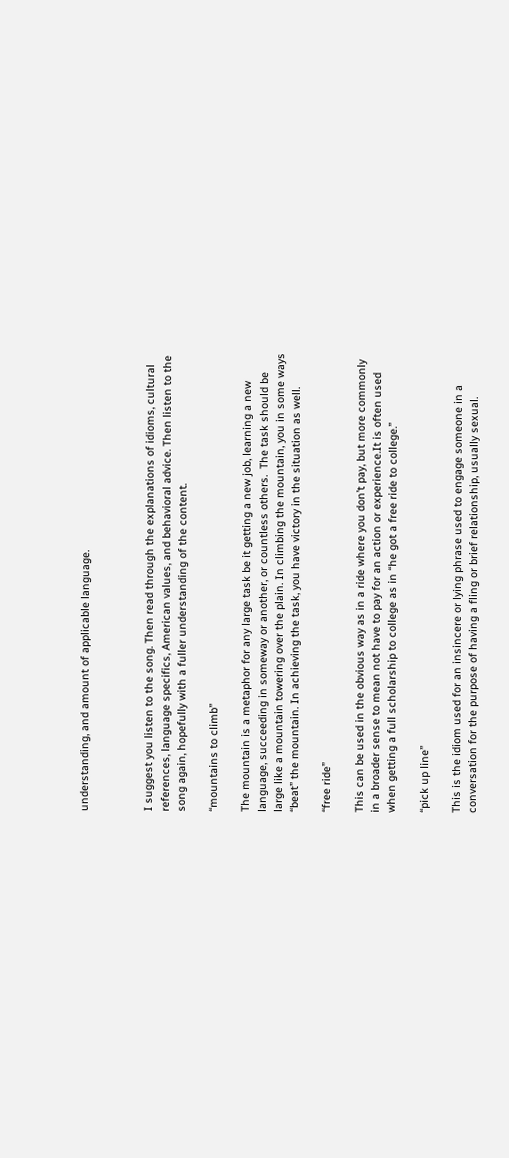understanding, and amount of applicable language.



I suggest you listen to the song. Then read through the explanations of idioms, cultural references, language specifics, American values, and behavioral advice. Then listen to the song again, hopefully with a fuller understanding of the content.

“mountains to climb”

The mountain is a metaphor for any large task be it getting a new job, learning a new language, succeeding in someway or another, or countless others.  The task should be large like a mountain towering over the plain. In climbing the mountain, you in some ways “beat” the mountain. In achieving the task, you have victory in the situation as well.

“free ride”

This can be used in the obvious way as in a ride where you don’t pay, but more commonly in a broader sense to mean not have to pay for an action or experience.It is often used when getting a full scholarship to college as in “he got a free ride to college.”

“pick up line”

This is the idiom used for an insincere or lying phrase used to engage someone in a conversation for the purpose of having a fling or brief relationship, usually sexual.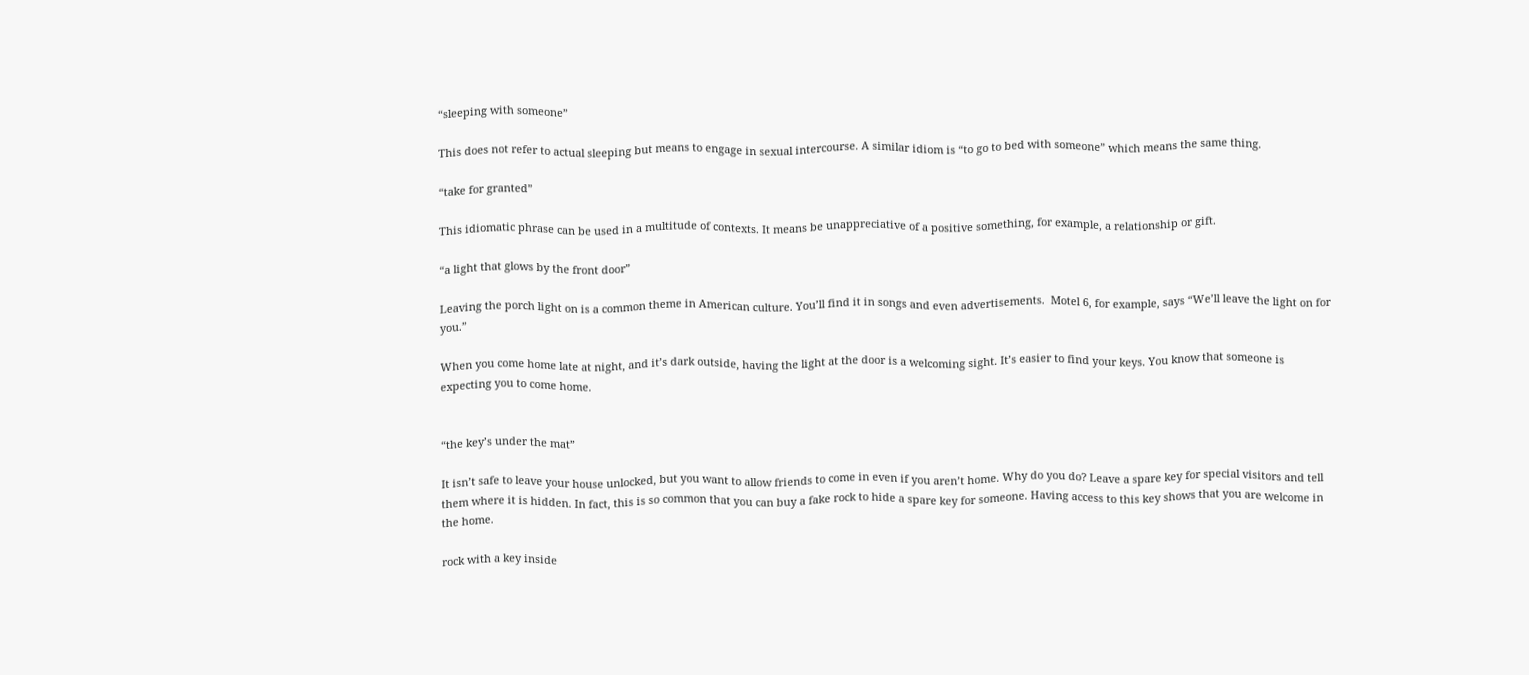“sleeping with someone”

This does not refer to actual sleeping but means to engage in sexual intercourse. A similar idiom is “to go to bed with someone” which means the same thing.

“take for granted”

This idiomatic phrase can be used in a multitude of contexts. It means be unappreciative of a positive something, for example, a relationship or gift.

“a light that glows by the front door”

Leaving the porch light on is a common theme in American culture. You’ll find it in songs and even advertisements.  Motel 6, for example, says “We’ll leave the light on for you.”

When you come home late at night, and it’s dark outside, having the light at the door is a welcoming sight. It’s easier to find your keys. You know that someone is expecting you to come home.


“the key’s under the mat”

It isn’t safe to leave your house unlocked, but you want to allow friends to come in even if you aren’t home. Why do you do? Leave a spare key for special visitors and tell them where it is hidden. In fact, this is so common that you can buy a fake rock to hide a spare key for someone. Having access to this key shows that you are welcome in the home.

rock with a key inside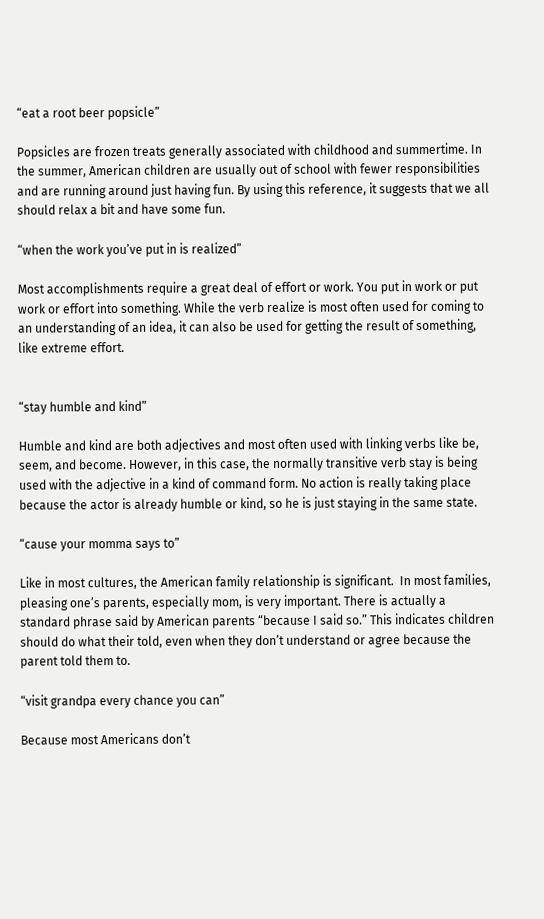“eat a root beer popsicle”

Popsicles are frozen treats generally associated with childhood and summertime. In the summer, American children are usually out of school with fewer responsibilities and are running around just having fun. By using this reference, it suggests that we all should relax a bit and have some fun.

“when the work you’ve put in is realized”

Most accomplishments require a great deal of effort or work. You put in work or put work or effort into something. While the verb realize is most often used for coming to an understanding of an idea, it can also be used for getting the result of something, like extreme effort.


“stay humble and kind”

Humble and kind are both adjectives and most often used with linking verbs like be, seem, and become. However, in this case, the normally transitive verb stay is being used with the adjective in a kind of command form. No action is really taking place because the actor is already humble or kind, so he is just staying in the same state.

“cause your momma says to”

Like in most cultures, the American family relationship is significant.  In most families, pleasing one’s parents, especially mom, is very important. There is actually a standard phrase said by American parents “because I said so.” This indicates children should do what their told, even when they don’t understand or agree because the parent told them to.

“visit grandpa every chance you can”

Because most Americans don’t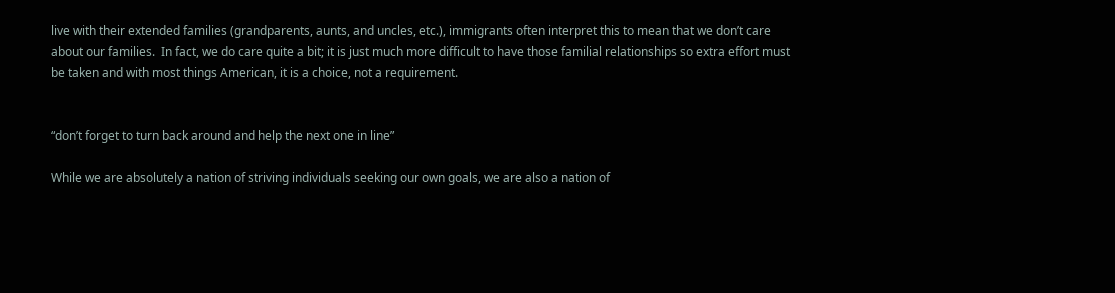live with their extended families (grandparents, aunts, and uncles, etc.), immigrants often interpret this to mean that we don’t care about our families.  In fact, we do care quite a bit; it is just much more difficult to have those familial relationships so extra effort must be taken and with most things American, it is a choice, not a requirement.


“don’t forget to turn back around and help the next one in line”

While we are absolutely a nation of striving individuals seeking our own goals, we are also a nation of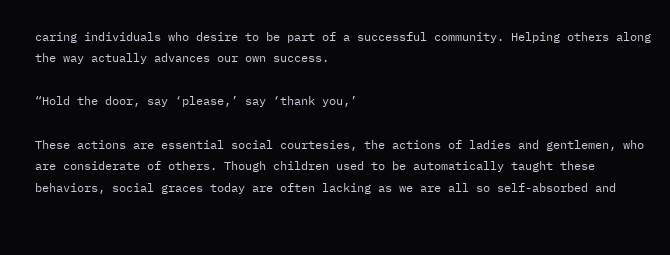caring individuals who desire to be part of a successful community. Helping others along the way actually advances our own success.

“Hold the door, say ‘please,’ say ‘thank you,’

These actions are essential social courtesies, the actions of ladies and gentlemen, who are considerate of others. Though children used to be automatically taught these behaviors, social graces today are often lacking as we are all so self-absorbed and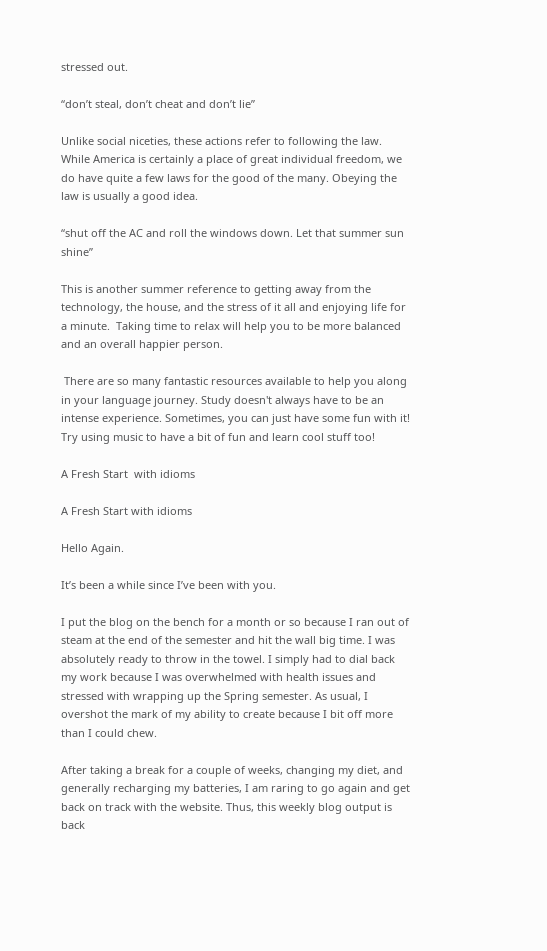stressed out.

“don’t steal, don’t cheat and don’t lie”

Unlike social niceties, these actions refer to following the law. While America is certainly a place of great individual freedom, we do have quite a few laws for the good of the many. Obeying the law is usually a good idea.

“shut off the AC and roll the windows down. Let that summer sun shine”

This is another summer reference to getting away from the technology, the house, and the stress of it all and enjoying life for a minute.  Taking time to relax will help you to be more balanced and an overall happier person.

 There are so many fantastic resources available to help you along in your language journey. Study doesn't always have to be an intense experience. Sometimes, you can just have some fun with it! Try using music to have a bit of fun and learn cool stuff too!

A Fresh Start  with idioms

A Fresh Start with idioms

Hello Again.

It’s been a while since I’ve been with you.

I put the blog on the bench for a month or so because I ran out of steam at the end of the semester and hit the wall big time. I was absolutely ready to throw in the towel. I simply had to dial back my work because I was overwhelmed with health issues and stressed with wrapping up the Spring semester. As usual, I overshot the mark of my ability to create because I bit off more than I could chew.

After taking a break for a couple of weeks, changing my diet, and generally recharging my batteries, I am raring to go again and get back on track with the website. Thus, this weekly blog output is back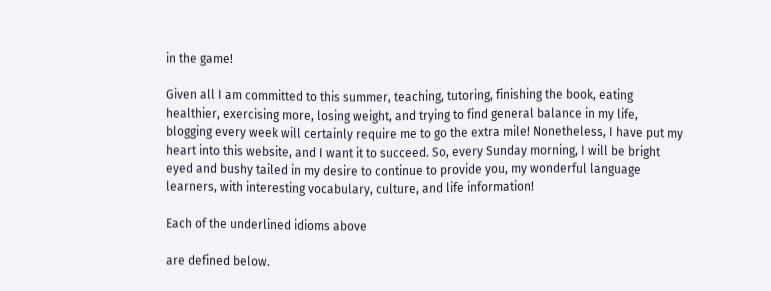in the game!

Given all I am committed to this summer, teaching, tutoring, finishing the book, eating healthier, exercising more, losing weight, and trying to find general balance in my life, blogging every week will certainly require me to go the extra mile! Nonetheless, I have put my heart into this website, and I want it to succeed. So, every Sunday morning, I will be bright eyed and bushy tailed in my desire to continue to provide you, my wonderful language learners, with interesting vocabulary, culture, and life information!

Each of the underlined idioms above

are defined below.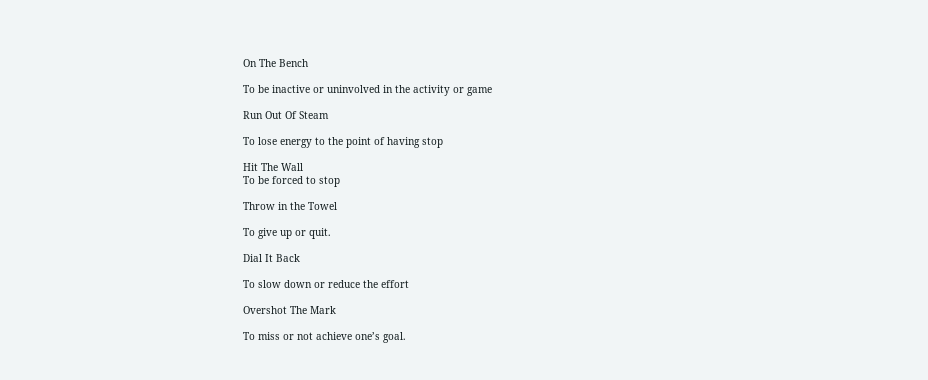On The Bench

To be inactive or uninvolved in the activity or game

Run Out Of Steam

To lose energy to the point of having stop

Hit The Wall
To be forced to stop

Throw in the Towel

To give up or quit.

Dial It Back

To slow down or reduce the effort

Overshot The Mark

To miss or not achieve one’s goal.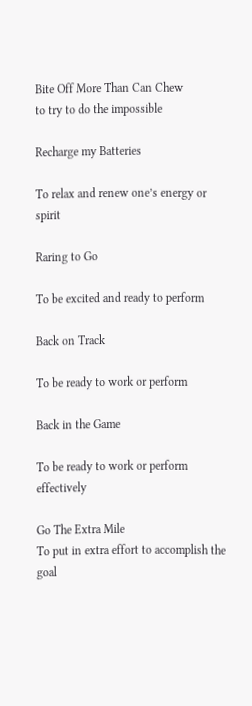Bite Off More Than Can Chew
to try to do the impossible

Recharge my Batteries

To relax and renew one’s energy or spirit

Raring to Go

To be excited and ready to perform

Back on Track

To be ready to work or perform

Back in the Game

To be ready to work or perform effectively

Go The Extra Mile
To put in extra effort to accomplish the goal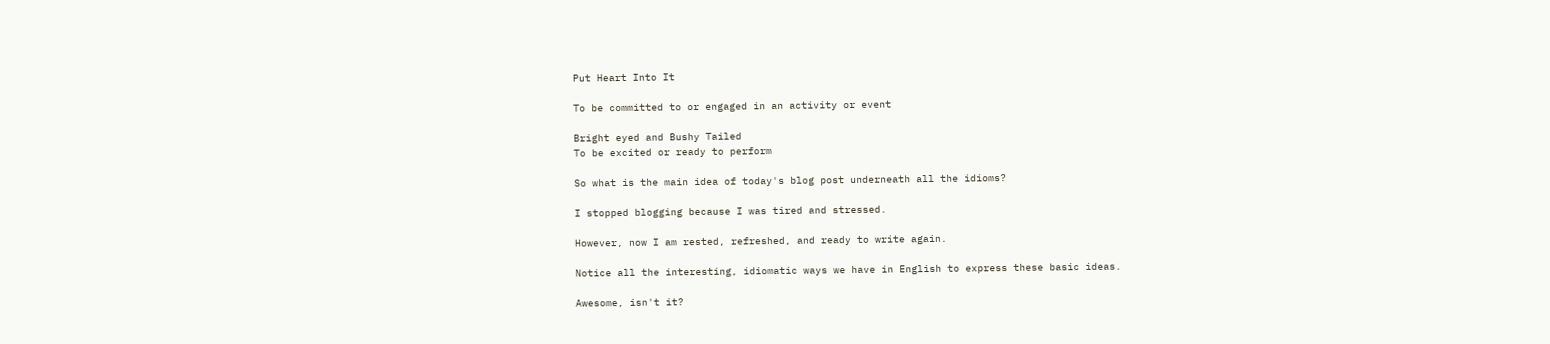Put Heart Into It

To be committed to or engaged in an activity or event

Bright eyed and Bushy Tailed
To be excited or ready to perform

So what is the main idea of today's blog post underneath all the idioms?

I stopped blogging because I was tired and stressed.

However, now I am rested, refreshed, and ready to write again.

Notice all the interesting, idiomatic ways we have in English to express these basic ideas.

Awesome, isn't it?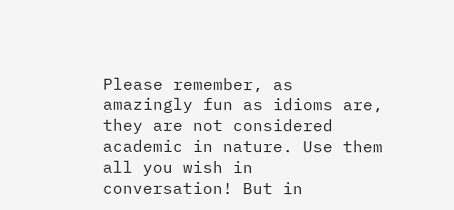Please remember, as amazingly fun as idioms are, they are not considered academic in nature. Use them all you wish in conversation! But in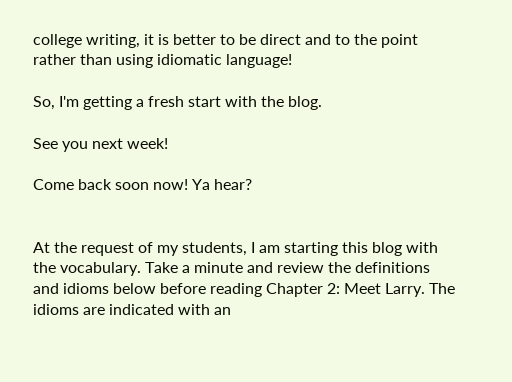college writing, it is better to be direct and to the point rather than using idiomatic language!

So, I'm getting a fresh start with the blog.

See you next week!

Come back soon now! Ya hear?


At the request of my students, I am starting this blog with the vocabulary. Take a minute and review the definitions and idioms below before reading Chapter 2: Meet Larry. The idioms are indicated with an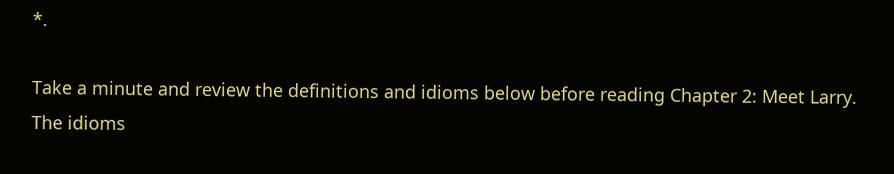*.

Take a minute and review the definitions and idioms below before reading Chapter 2: Meet Larry. The idioms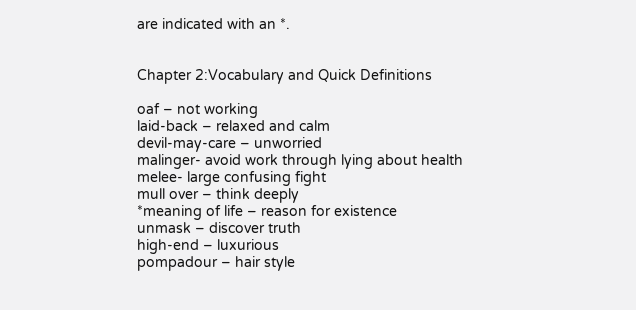are indicated with an *.


Chapter 2:Vocabulary and Quick Definitions

oaf – not working
laid-back – relaxed and calm
devil-may-care – unworried
malinger- avoid work through lying about health
melee- large confusing fight
mull over – think deeply
*meaning of life – reason for existence
unmask – discover truth
high-end – luxurious
pompadour – hair style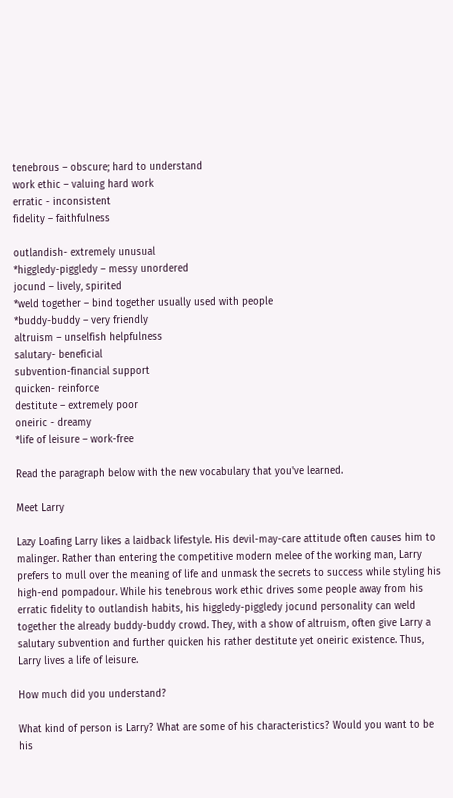tenebrous – obscure; hard to understand
work ethic – valuing hard work
erratic - inconsistent
fidelity – faithfulness

outlandish- extremely unusual
*higgledy-piggledy – messy unordered
jocund – lively, spirited
*weld together – bind together usually used with people
*buddy-buddy – very friendly
altruism – unselfish helpfulness
salutary- beneficial
subvention-financial support
quicken- reinforce
destitute – extremely poor
oneiric - dreamy
*life of leisure – work-free

Read the paragraph below with the new vocabulary that you've learned.

Meet Larry

Lazy Loafing Larry likes a laidback lifestyle. His devil-may-care attitude often causes him to malinger. Rather than entering the competitive modern melee of the working man, Larry prefers to mull over the meaning of life and unmask the secrets to success while styling his high-end pompadour. While his tenebrous work ethic drives some people away from his erratic fidelity to outlandish habits, his higgledy-piggledy jocund personality can weld together the already buddy-buddy crowd. They, with a show of altruism, often give Larry a salutary subvention and further quicken his rather destitute yet oneiric existence. Thus, Larry lives a life of leisure.

How much did you understand?

What kind of person is Larry? What are some of his characteristics? Would you want to be his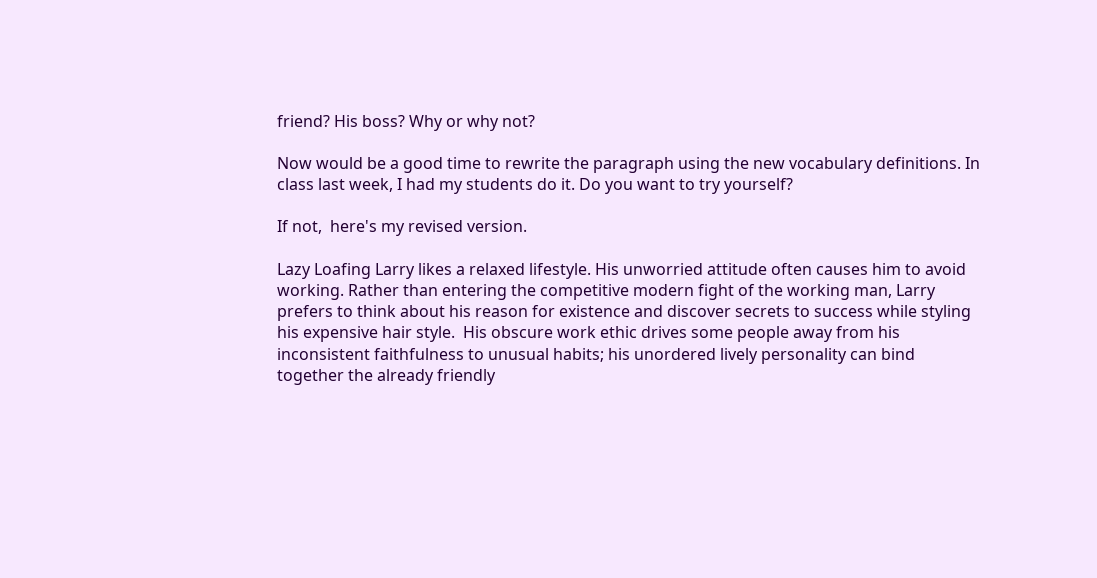friend? His boss? Why or why not?

Now would be a good time to rewrite the paragraph using the new vocabulary definitions. In class last week, I had my students do it. Do you want to try yourself?

If not,  here's my revised version.

Lazy Loafing Larry likes a relaxed lifestyle. His unworried attitude often causes him to avoid working. Rather than entering the competitive modern fight of the working man, Larry prefers to think about his reason for existence and discover secrets to success while styling his expensive hair style.  His obscure work ethic drives some people away from his inconsistent faithfulness to unusual habits; his unordered lively personality can bind together the already friendly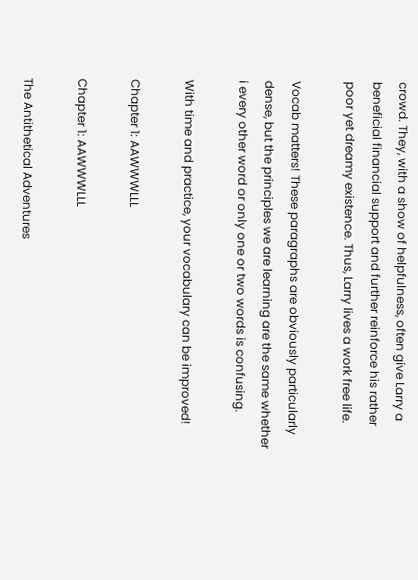crowd. They, with a show of helpfulness, often give Larry a beneficial financial support and further reinforce his rather poor yet dreamy existence. Thus, Larry lives a work free life.

Vocab matters! These paragraphs are obviously particularly dense, but the principles we are learning are the same whether i every other word or only one or two words is confusing.

With time and practice, your vocabulary can be improved!

Chapter 1: AAWWWLLL

Chapter 1: AAWWWLLL

The Antithetical Adventures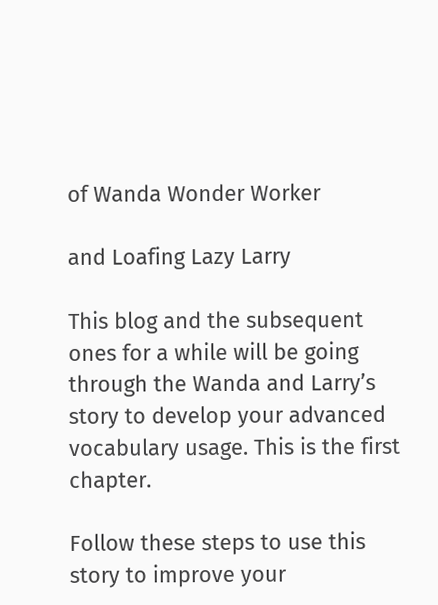of Wanda Wonder Worker

and Loafing Lazy Larry

This blog and the subsequent ones for a while will be going through the Wanda and Larry’s story to develop your advanced vocabulary usage. This is the first chapter.

Follow these steps to use this story to improve your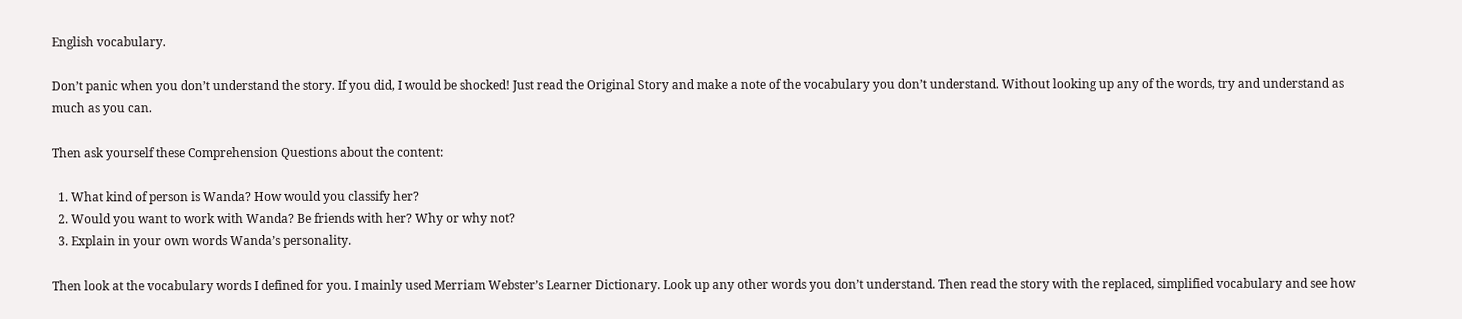English vocabulary.

Don’t panic when you don’t understand the story. If you did, I would be shocked! Just read the Original Story and make a note of the vocabulary you don’t understand. Without looking up any of the words, try and understand as much as you can.

Then ask yourself these Comprehension Questions about the content:

  1. What kind of person is Wanda? How would you classify her?
  2. Would you want to work with Wanda? Be friends with her? Why or why not?
  3. Explain in your own words Wanda’s personality.

Then look at the vocabulary words I defined for you. I mainly used Merriam Webster’s Learner Dictionary. Look up any other words you don’t understand. Then read the story with the replaced, simplified vocabulary and see how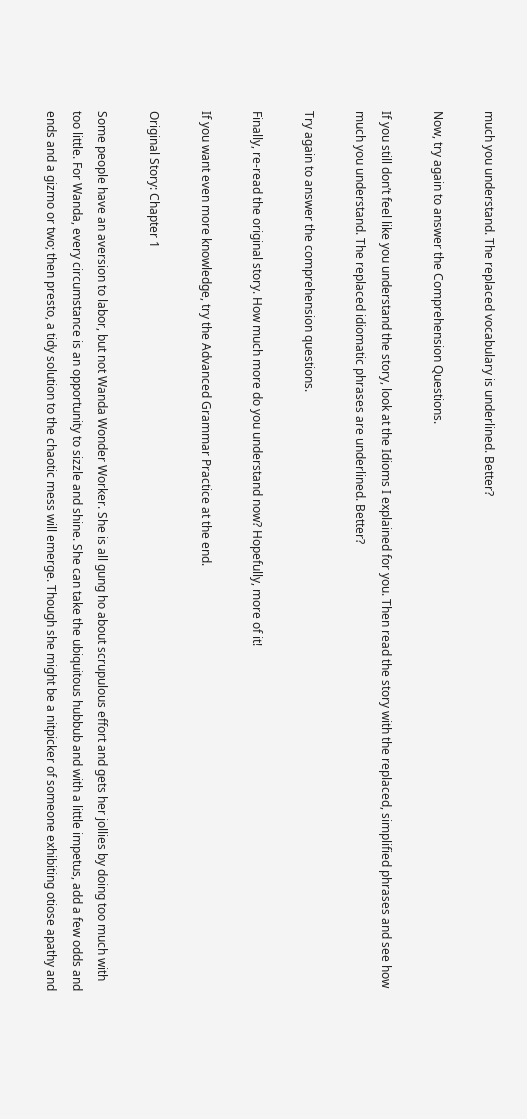much you understand. The replaced vocabulary is underlined. Better?

Now, try again to answer the Comprehension Questions.

If you still don’t feel like you understand the story, look at the Idioms I explained for you. Then read the story with the replaced, simplified phrases and see how much you understand. The replaced idiomatic phrases are underlined. Better?

Try again to answer the comprehension questions.

Finally, re-read the original story. How much more do you understand now? Hopefully, more of it!

If you want even more knowledge, try the Advanced Grammar Practice at the end.

Original Story: Chapter 1

Some people have an aversion to labor, but not Wanda Wonder Worker. She is all gung ho about scrupulous effort and gets her jollies by doing too much with too little. For Wanda, every circumstance is an opportunity to sizzle and shine. She can take the ubiquitous hubbub and with a little impetus, add a few odds and ends and a gizmo or two; then presto, a tidy solution to the chaotic mess will emerge. Though she might be a nitpicker of someone exhibiting otiose apathy and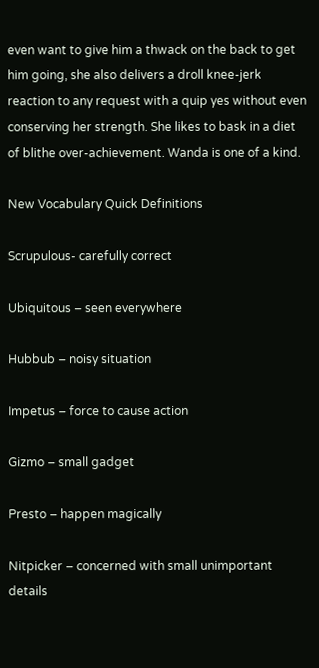even want to give him a thwack on the back to get him going, she also delivers a droll knee-jerk reaction to any request with a quip yes without even conserving her strength. She likes to bask in a diet of blithe over-achievement. Wanda is one of a kind.

New Vocabulary Quick Definitions

Scrupulous- carefully correct

Ubiquitous – seen everywhere

Hubbub – noisy situation

Impetus – force to cause action

Gizmo – small gadget

Presto – happen magically

Nitpicker – concerned with small unimportant details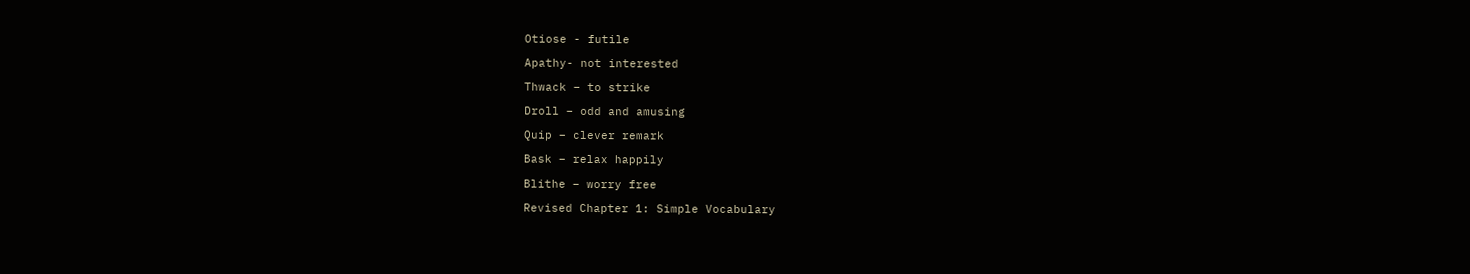Otiose - futile

Apathy- not interested

Thwack – to strike

Droll – odd and amusing

Quip – clever remark

Bask – relax happily

Blithe – worry free

Revised Chapter 1: Simple Vocabulary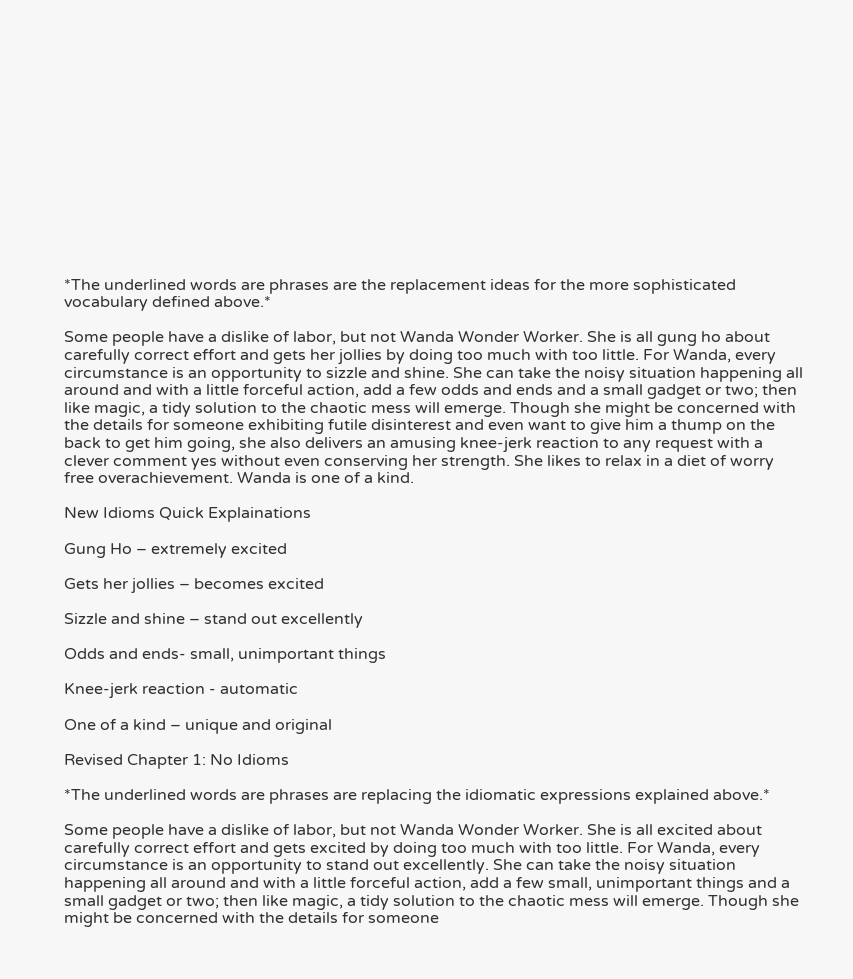*The underlined words are phrases are the replacement ideas for the more sophisticated vocabulary defined above.*

Some people have a dislike of labor, but not Wanda Wonder Worker. She is all gung ho about carefully correct effort and gets her jollies by doing too much with too little. For Wanda, every circumstance is an opportunity to sizzle and shine. She can take the noisy situation happening all around and with a little forceful action, add a few odds and ends and a small gadget or two; then like magic, a tidy solution to the chaotic mess will emerge. Though she might be concerned with the details for someone exhibiting futile disinterest and even want to give him a thump on the back to get him going, she also delivers an amusing knee-jerk reaction to any request with a clever comment yes without even conserving her strength. She likes to relax in a diet of worry free overachievement. Wanda is one of a kind.

New Idioms Quick Explainations

Gung Ho – extremely excited

Gets her jollies – becomes excited

Sizzle and shine – stand out excellently

Odds and ends- small, unimportant things

Knee-jerk reaction - automatic

One of a kind – unique and original

Revised Chapter 1: No Idioms

*The underlined words are phrases are replacing the idiomatic expressions explained above.*

Some people have a dislike of labor, but not Wanda Wonder Worker. She is all excited about carefully correct effort and gets excited by doing too much with too little. For Wanda, every circumstance is an opportunity to stand out excellently. She can take the noisy situation happening all around and with a little forceful action, add a few small, unimportant things and a small gadget or two; then like magic, a tidy solution to the chaotic mess will emerge. Though she might be concerned with the details for someone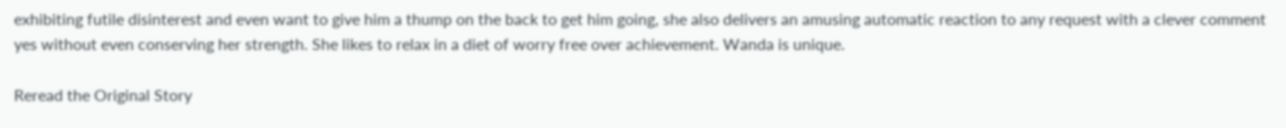exhibiting futile disinterest and even want to give him a thump on the back to get him going, she also delivers an amusing automatic reaction to any request with a clever comment yes without even conserving her strength. She likes to relax in a diet of worry free over achievement. Wanda is unique.

Reread the Original Story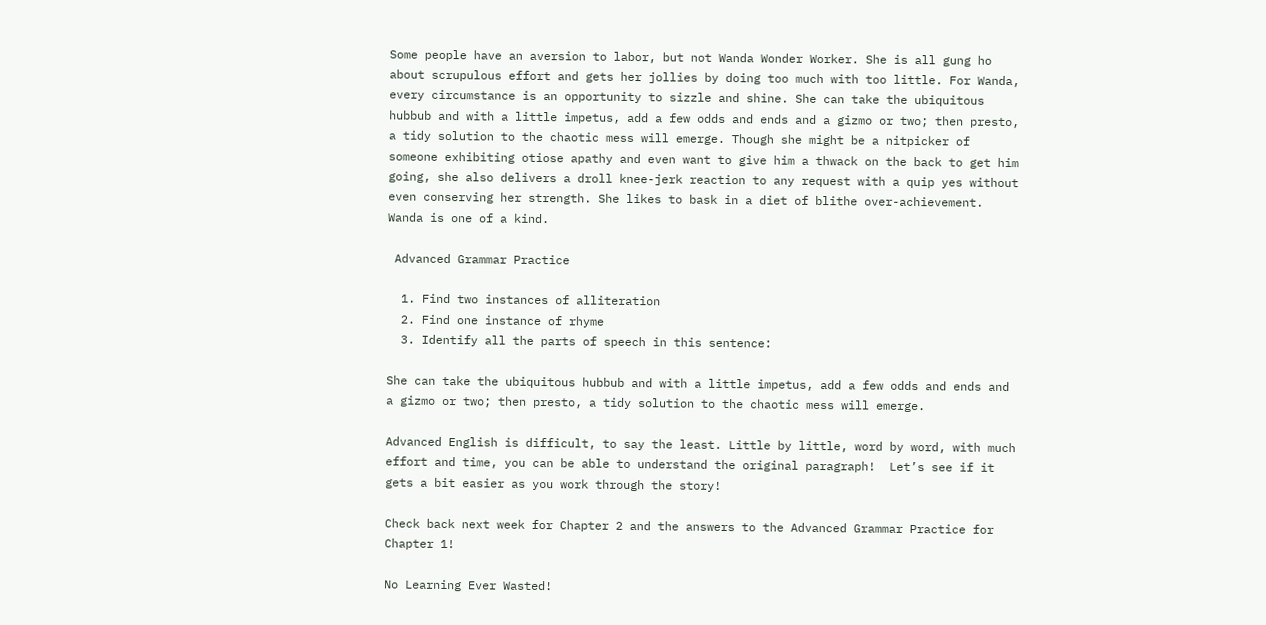Some people have an aversion to labor, but not Wanda Wonder Worker. She is all gung ho about scrupulous effort and gets her jollies by doing too much with too little. For Wanda, every circumstance is an opportunity to sizzle and shine. She can take the ubiquitous hubbub and with a little impetus, add a few odds and ends and a gizmo or two; then presto, a tidy solution to the chaotic mess will emerge. Though she might be a nitpicker of someone exhibiting otiose apathy and even want to give him a thwack on the back to get him going, she also delivers a droll knee-jerk reaction to any request with a quip yes without even conserving her strength. She likes to bask in a diet of blithe over-achievement. Wanda is one of a kind.

 Advanced Grammar Practice

  1. Find two instances of alliteration
  2. Find one instance of rhyme
  3. Identify all the parts of speech in this sentence:

She can take the ubiquitous hubbub and with a little impetus, add a few odds and ends and a gizmo or two; then presto, a tidy solution to the chaotic mess will emerge.

Advanced English is difficult, to say the least. Little by little, word by word, with much effort and time, you can be able to understand the original paragraph!  Let’s see if it gets a bit easier as you work through the story!

Check back next week for Chapter 2 and the answers to the Advanced Grammar Practice for Chapter 1!

No Learning Ever Wasted!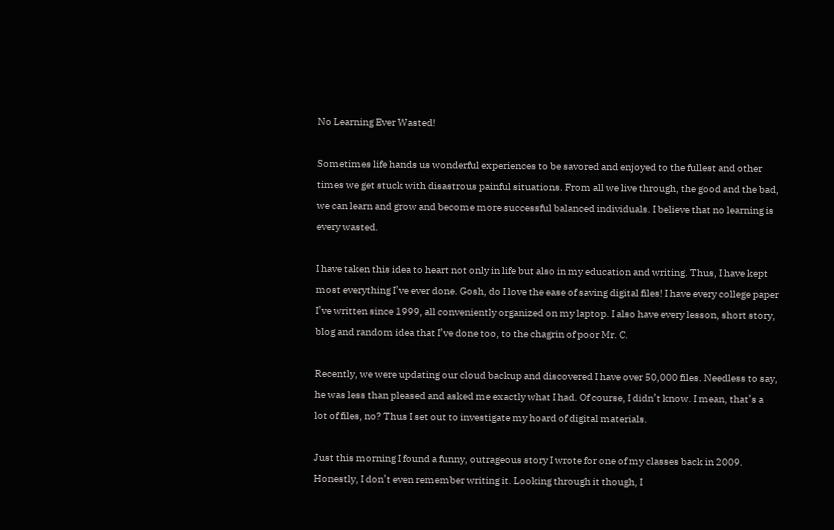No Learning Ever Wasted!

Sometimes life hands us wonderful experiences to be savored and enjoyed to the fullest and other times we get stuck with disastrous painful situations. From all we live through, the good and the bad, we can learn and grow and become more successful balanced individuals. I believe that no learning is every wasted.

I have taken this idea to heart not only in life but also in my education and writing. Thus, I have kept most everything I’ve ever done. Gosh, do I love the ease of saving digital files! I have every college paper I’ve written since 1999, all conveniently organized on my laptop. I also have every lesson, short story, blog and random idea that I’ve done too, to the chagrin of poor Mr. C.

Recently, we were updating our cloud backup and discovered I have over 50,000 files. Needless to say, he was less than pleased and asked me exactly what I had. Of course, I didn’t know. I mean, that’s a lot of files, no? Thus I set out to investigate my hoard of digital materials.

Just this morning I found a funny, outrageous story I wrote for one of my classes back in 2009. Honestly, I don’t even remember writing it. Looking through it though, I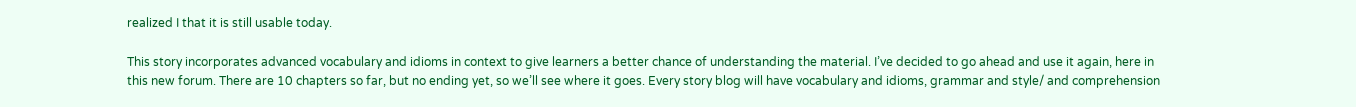realized I that it is still usable today.

This story incorporates advanced vocabulary and idioms in context to give learners a better chance of understanding the material. I’ve decided to go ahead and use it again, here in this new forum. There are 10 chapters so far, but no ending yet, so we’ll see where it goes. Every story blog will have vocabulary and idioms, grammar and style/ and comprehension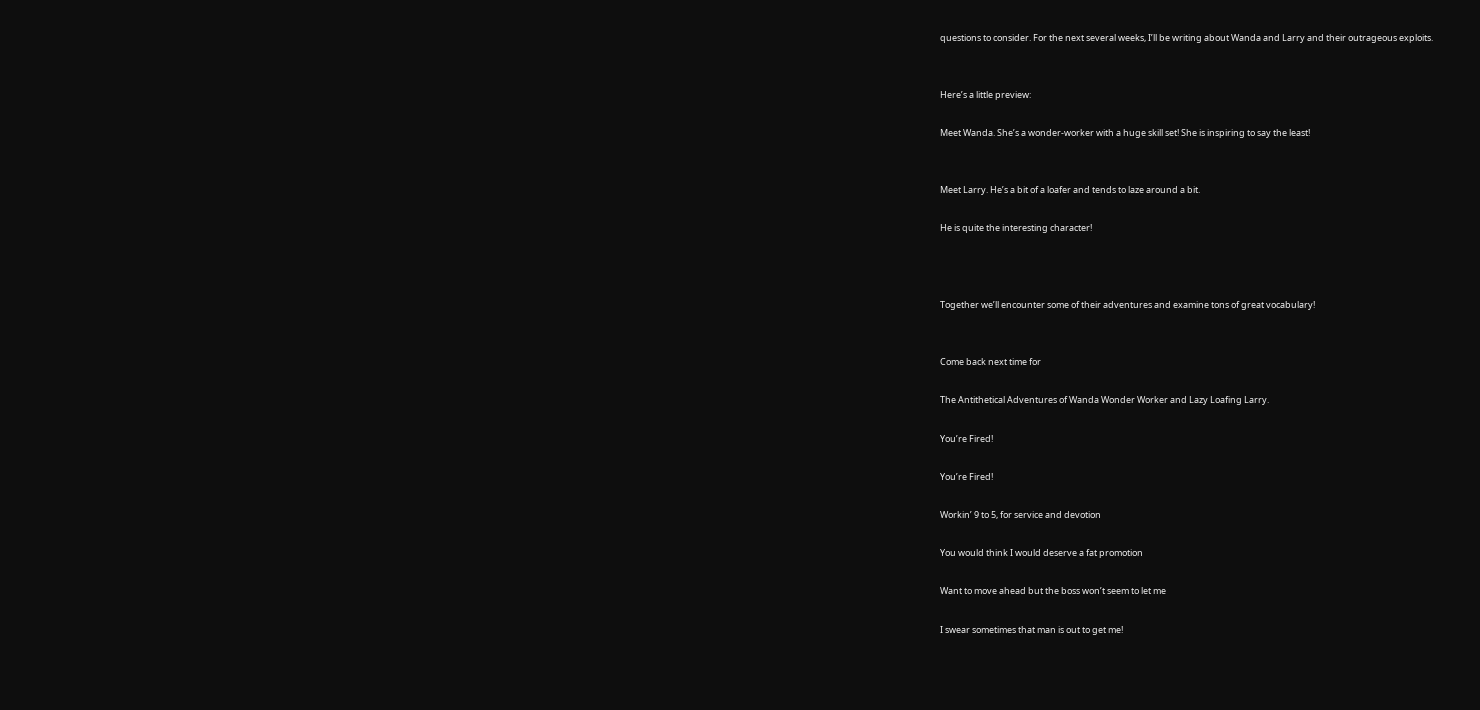questions to consider. For the next several weeks, I’ll be writing about Wanda and Larry and their outrageous exploits.


Here’s a little preview:

Meet Wanda. She’s a wonder-worker with a huge skill set! She is inspiring to say the least!


Meet Larry. He’s a bit of a loafer and tends to laze around a bit.

He is quite the interesting character!



Together we’ll encounter some of their adventures and examine tons of great vocabulary!


Come back next time for

The Antithetical Adventures of Wanda Wonder Worker and Lazy Loafing Larry.

You’re Fired!

You’re Fired!

Workin’ 9 to 5, for service and devotion

You would think I would deserve a fat promotion

Want to move ahead but the boss won’t seem to let me

I swear sometimes that man is out to get me!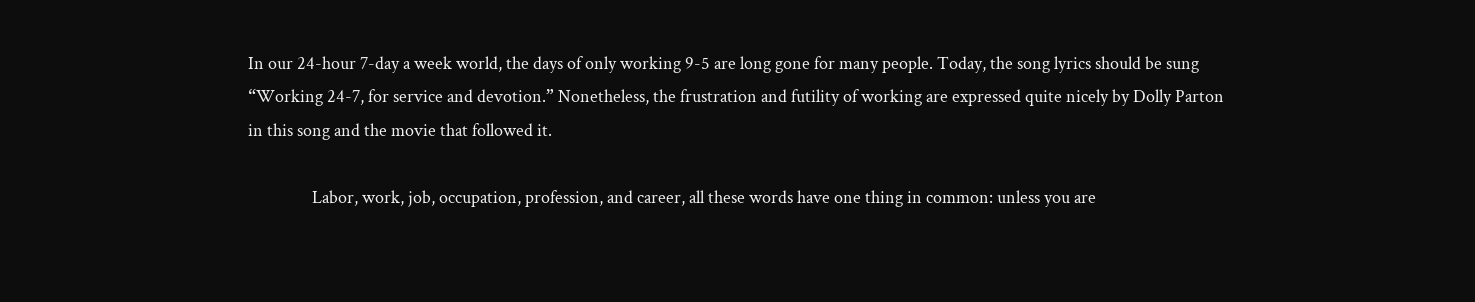In our 24-hour 7-day a week world, the days of only working 9-5 are long gone for many people. Today, the song lyrics should be sung “Working 24-7, for service and devotion.” Nonetheless, the frustration and futility of working are expressed quite nicely by Dolly Parton in this song and the movie that followed it.

                Labor, work, job, occupation, profession, and career, all these words have one thing in common: unless you are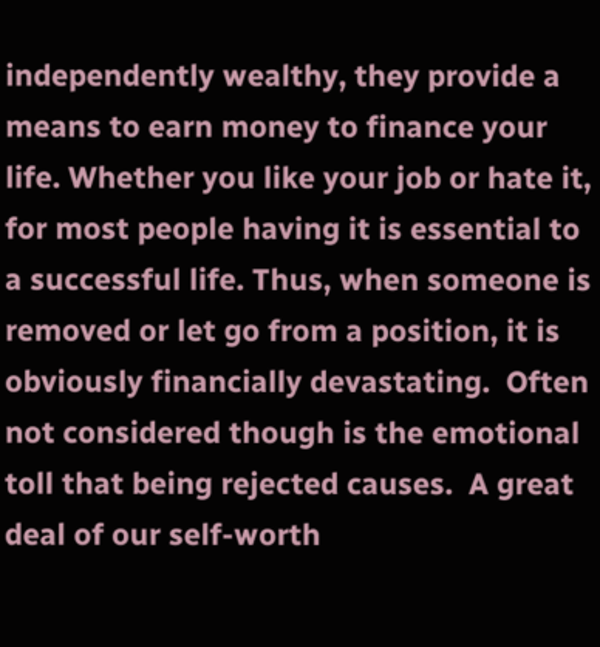independently wealthy, they provide a means to earn money to finance your life. Whether you like your job or hate it, for most people having it is essential to a successful life. Thus, when someone is removed or let go from a position, it is obviously financially devastating.  Often not considered though is the emotional toll that being rejected causes.  A great deal of our self-worth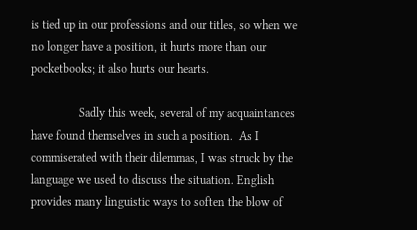is tied up in our professions and our titles, so when we no longer have a position, it hurts more than our pocketbooks; it also hurts our hearts.

                Sadly this week, several of my acquaintances have found themselves in such a position.  As I commiserated with their dilemmas, I was struck by the language we used to discuss the situation. English provides many linguistic ways to soften the blow of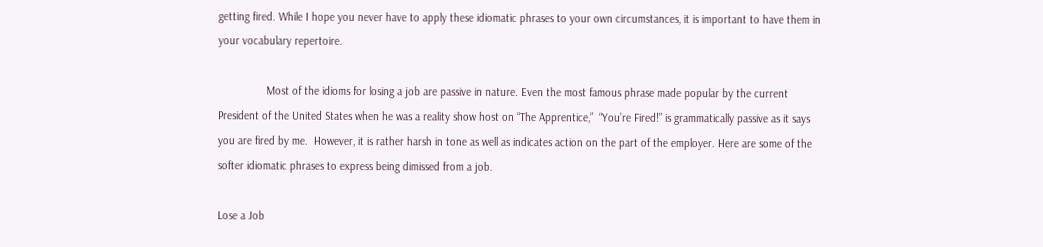getting fired. While I hope you never have to apply these idiomatic phrases to your own circumstances, it is important to have them in your vocabulary repertoire.

                Most of the idioms for losing a job are passive in nature. Even the most famous phrase made popular by the current President of the United States when he was a reality show host on “The Apprentice,”  “You’re Fired!” is grammatically passive as it says you are fired by me.  However, it is rather harsh in tone as well as indicates action on the part of the employer. Here are some of the softer idiomatic phrases to express being dimissed from a job.

Lose a Job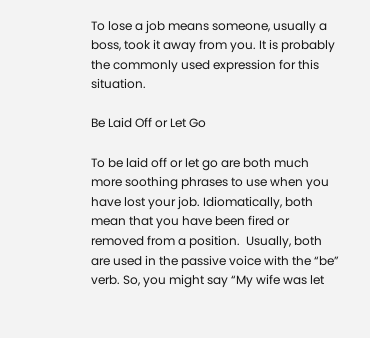To lose a job means someone, usually a boss, took it away from you. It is probably the commonly used expression for this situation.

Be Laid Off or Let Go

To be laid off or let go are both much more soothing phrases to use when you have lost your job. Idiomatically, both mean that you have been fired or removed from a position.  Usually, both are used in the passive voice with the “be” verb. So, you might say “My wife was let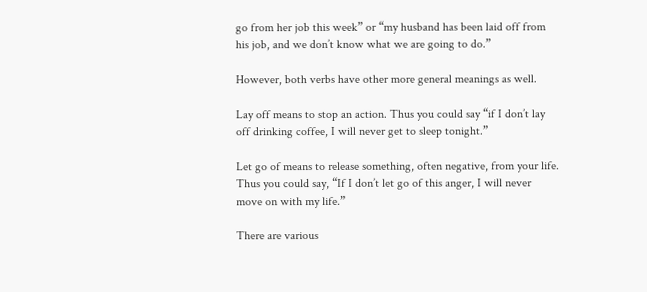go from her job this week” or “my husband has been laid off from his job, and we don’t know what we are going to do.”

However, both verbs have other more general meanings as well.

Lay off means to stop an action. Thus you could say “if I don’t lay off drinking coffee, I will never get to sleep tonight.”

Let go of means to release something, often negative, from your life. Thus you could say, “If I don’t let go of this anger, I will never move on with my life.”

There are various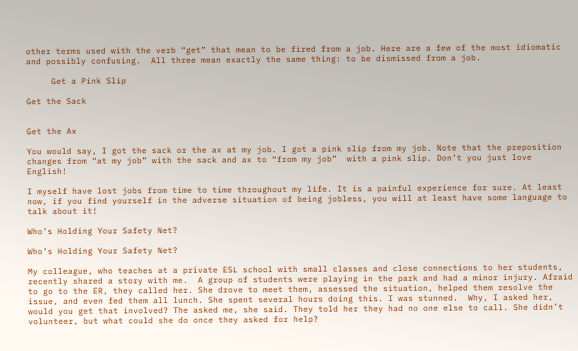other terms used with the verb “get” that mean to be fired from a job. Here are a few of the most idiomatic and possibly confusing.  All three mean exactly the same thing: to be dismissed from a job.

     Get a Pink Slip

Get the Sack


Get the Ax

You would say, I got the sack or the ax at my job. I got a pink slip from my job. Note that the preposition changes from “at my job” with the sack and ax to “from my job”  with a pink slip. Don’t you just love English!

I myself have lost jobs from time to time throughout my life. It is a painful experience for sure. At least now, if you find yourself in the adverse situation of being jobless, you will at least have some language to talk about it!

Who’s Holding Your Safety Net?

Who’s Holding Your Safety Net?

My colleague, who teaches at a private ESL school with small classes and close connections to her students, recently shared a story with me.  A group of students were playing in the park and had a minor injury. Afraid to go to the ER, they called her. She drove to meet them, assessed the situation, helped them resolve the issue, and even fed them all lunch. She spent several hours doing this. I was stunned.  Why, I asked her, would you get that involved? The asked me, she said. They told her they had no one else to call. She didn’t volunteer, but what could she do once they asked for help?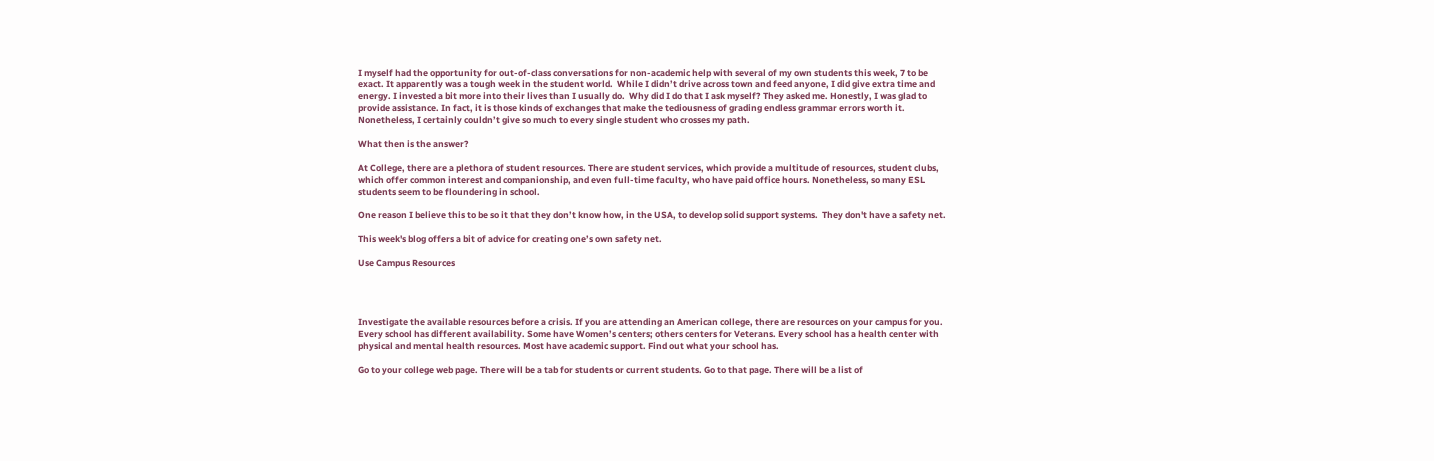I myself had the opportunity for out-of-class conversations for non-academic help with several of my own students this week, 7 to be exact. It apparently was a tough week in the student world.  While I didn’t drive across town and feed anyone, I did give extra time and energy. I invested a bit more into their lives than I usually do.  Why did I do that I ask myself? They asked me. Honestly, I was glad to provide assistance. In fact, it is those kinds of exchanges that make the tediousness of grading endless grammar errors worth it.  Nonetheless, I certainly couldn’t give so much to every single student who crosses my path.

What then is the answer?

At College, there are a plethora of student resources. There are student services, which provide a multitude of resources, student clubs, which offer common interest and companionship, and even full-time faculty, who have paid office hours. Nonetheless, so many ESL students seem to be floundering in school.

One reason I believe this to be so it that they don’t know how, in the USA, to develop solid support systems.  They don't have a safety net.

This week's blog offers a bit of advice for creating one’s own safety net.

Use Campus Resources




Investigate the available resources before a crisis. If you are attending an American college, there are resources on your campus for you. Every school has different availability. Some have Women’s centers; others centers for Veterans. Every school has a health center with physical and mental health resources. Most have academic support. Find out what your school has.

Go to your college web page. There will be a tab for students or current students. Go to that page. There will be a list of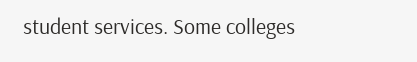student services. Some colleges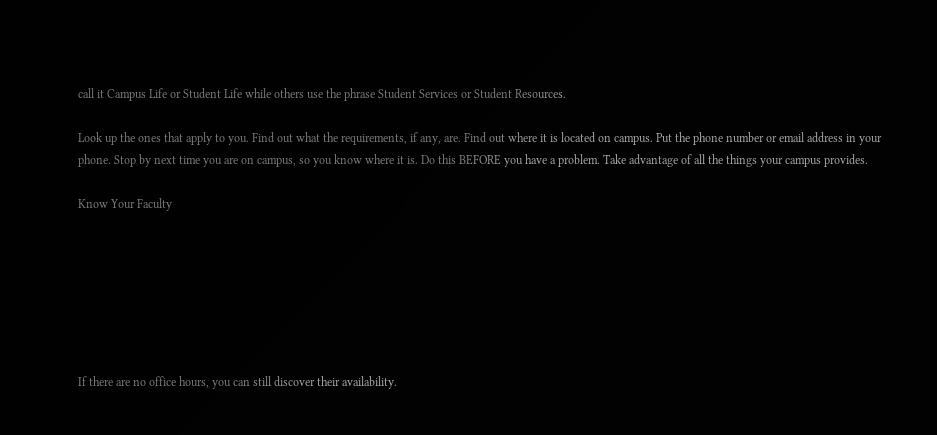call it Campus Life or Student Life while others use the phrase Student Services or Student Resources.

Look up the ones that apply to you. Find out what the requirements, if any, are. Find out where it is located on campus. Put the phone number or email address in your phone. Stop by next time you are on campus, so you know where it is. Do this BEFORE you have a problem. Take advantage of all the things your campus provides.

Know Your Faculty







If there are no office hours, you can still discover their availability.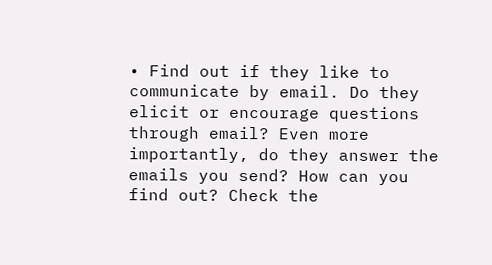• Find out if they like to communicate by email. Do they elicit or encourage questions through email? Even more importantly, do they answer the emails you send? How can you find out? Check the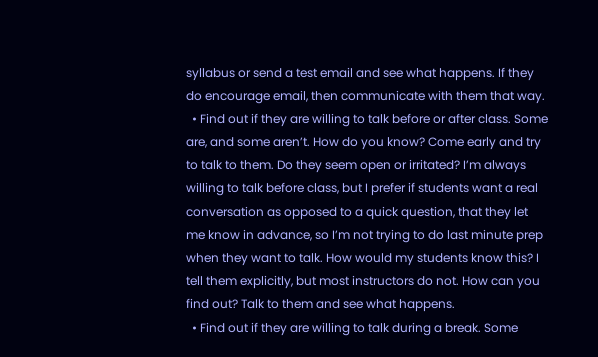syllabus or send a test email and see what happens. If they do encourage email, then communicate with them that way.
  • Find out if they are willing to talk before or after class. Some are, and some aren’t. How do you know? Come early and try to talk to them. Do they seem open or irritated? I’m always willing to talk before class, but I prefer if students want a real conversation as opposed to a quick question, that they let me know in advance, so I’m not trying to do last minute prep when they want to talk. How would my students know this? I tell them explicitly, but most instructors do not. How can you find out? Talk to them and see what happens.
  • Find out if they are willing to talk during a break. Some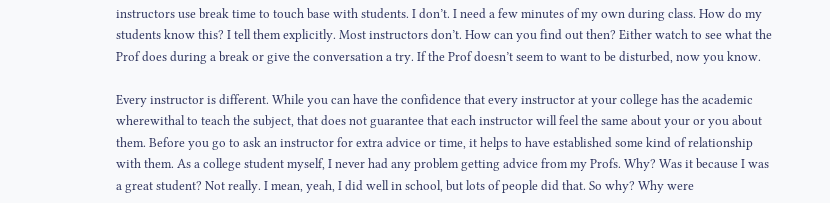instructors use break time to touch base with students. I don’t. I need a few minutes of my own during class. How do my students know this? I tell them explicitly. Most instructors don’t. How can you find out then? Either watch to see what the Prof does during a break or give the conversation a try. If the Prof doesn’t seem to want to be disturbed, now you know.

Every instructor is different. While you can have the confidence that every instructor at your college has the academic wherewithal to teach the subject, that does not guarantee that each instructor will feel the same about your or you about them. Before you go to ask an instructor for extra advice or time, it helps to have established some kind of relationship with them. As a college student myself, I never had any problem getting advice from my Profs. Why? Was it because I was a great student? Not really. I mean, yeah, I did well in school, but lots of people did that. So why? Why were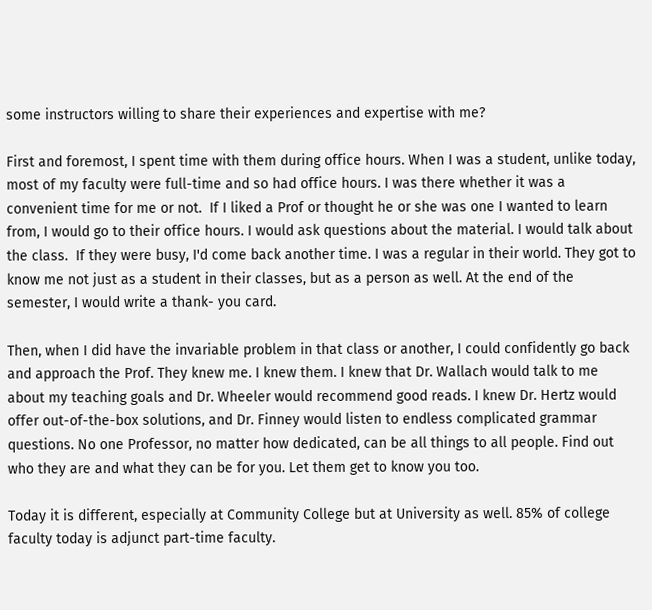some instructors willing to share their experiences and expertise with me?

First and foremost, I spent time with them during office hours. When I was a student, unlike today, most of my faculty were full-time and so had office hours. I was there whether it was a convenient time for me or not.  If I liked a Prof or thought he or she was one I wanted to learn from, I would go to their office hours. I would ask questions about the material. I would talk about the class.  If they were busy, I'd come back another time. I was a regular in their world. They got to know me not just as a student in their classes, but as a person as well. At the end of the semester, I would write a thank- you card.

Then, when I did have the invariable problem in that class or another, I could confidently go back and approach the Prof. They knew me. I knew them. I knew that Dr. Wallach would talk to me about my teaching goals and Dr. Wheeler would recommend good reads. I knew Dr. Hertz would offer out-of-the-box solutions, and Dr. Finney would listen to endless complicated grammar questions. No one Professor, no matter how dedicated, can be all things to all people. Find out who they are and what they can be for you. Let them get to know you too.

Today it is different, especially at Community College but at University as well. 85% of college faculty today is adjunct part-time faculty.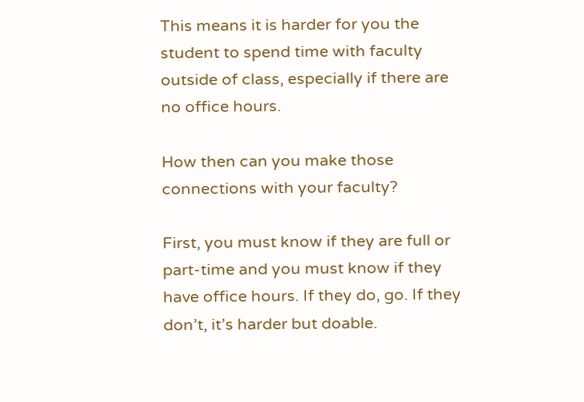This means it is harder for you the student to spend time with faculty outside of class, especially if there are no office hours.

How then can you make those connections with your faculty?

First, you must know if they are full or part-time and you must know if they have office hours. If they do, go. If they don’t, it’s harder but doable.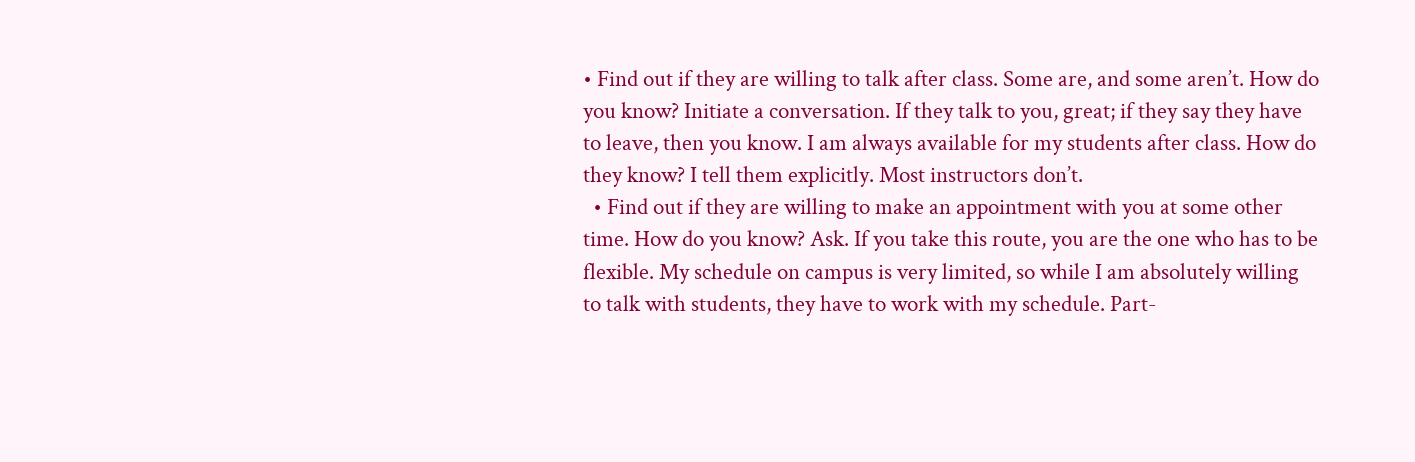• Find out if they are willing to talk after class. Some are, and some aren’t. How do you know? Initiate a conversation. If they talk to you, great; if they say they have to leave, then you know. I am always available for my students after class. How do they know? I tell them explicitly. Most instructors don’t.
  • Find out if they are willing to make an appointment with you at some other time. How do you know? Ask. If you take this route, you are the one who has to be flexible. My schedule on campus is very limited, so while I am absolutely willing to talk with students, they have to work with my schedule. Part-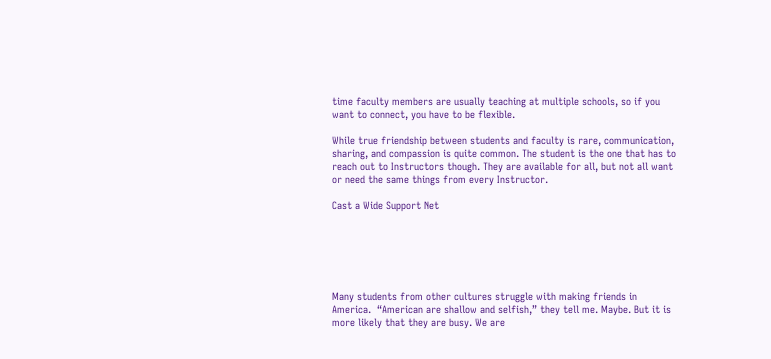time faculty members are usually teaching at multiple schools, so if you want to connect, you have to be flexible.

While true friendship between students and faculty is rare, communication, sharing, and compassion is quite common. The student is the one that has to reach out to Instructors though. They are available for all, but not all want or need the same things from every Instructor.

Cast a Wide Support Net






Many students from other cultures struggle with making friends in America.  “American are shallow and selfish,” they tell me. Maybe. But it is more likely that they are busy. We are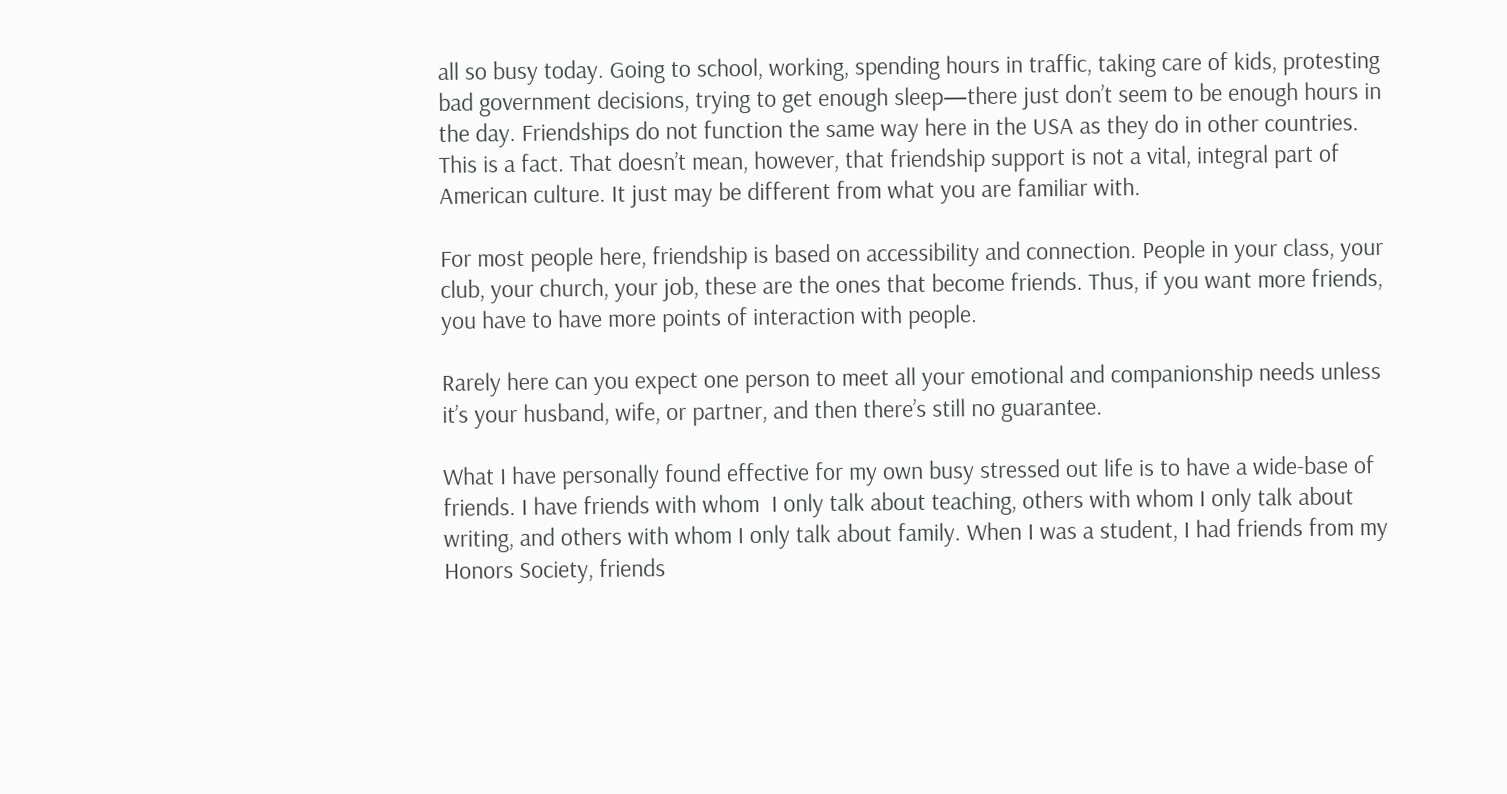all so busy today. Going to school, working, spending hours in traffic, taking care of kids, protesting bad government decisions, trying to get enough sleep—there just don’t seem to be enough hours in the day. Friendships do not function the same way here in the USA as they do in other countries. This is a fact. That doesn’t mean, however, that friendship support is not a vital, integral part of American culture. It just may be different from what you are familiar with.

For most people here, friendship is based on accessibility and connection. People in your class, your club, your church, your job, these are the ones that become friends. Thus, if you want more friends, you have to have more points of interaction with people.

Rarely here can you expect one person to meet all your emotional and companionship needs unless it’s your husband, wife, or partner, and then there’s still no guarantee.

What I have personally found effective for my own busy stressed out life is to have a wide-base of friends. I have friends with whom  I only talk about teaching, others with whom I only talk about writing, and others with whom I only talk about family. When I was a student, I had friends from my Honors Society, friends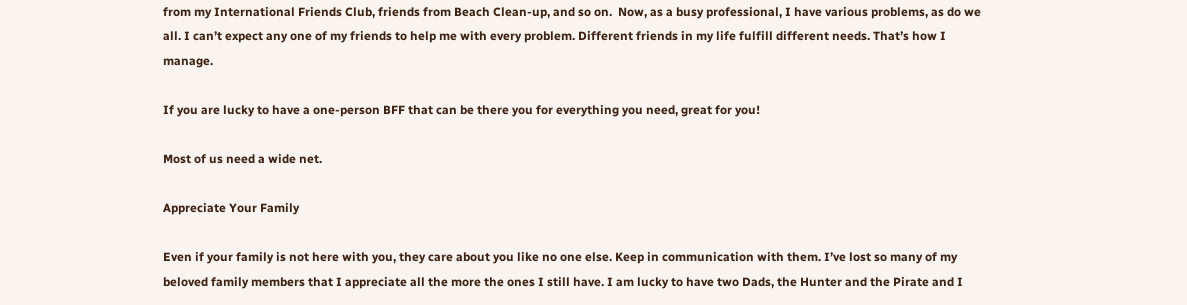from my International Friends Club, friends from Beach Clean-up, and so on.  Now, as a busy professional, I have various problems, as do we all. I can’t expect any one of my friends to help me with every problem. Different friends in my life fulfill different needs. That’s how I manage.

If you are lucky to have a one-person BFF that can be there you for everything you need, great for you!

Most of us need a wide net.

Appreciate Your Family

Even if your family is not here with you, they care about you like no one else. Keep in communication with them. I’ve lost so many of my beloved family members that I appreciate all the more the ones I still have. I am lucky to have two Dads, the Hunter and the Pirate and I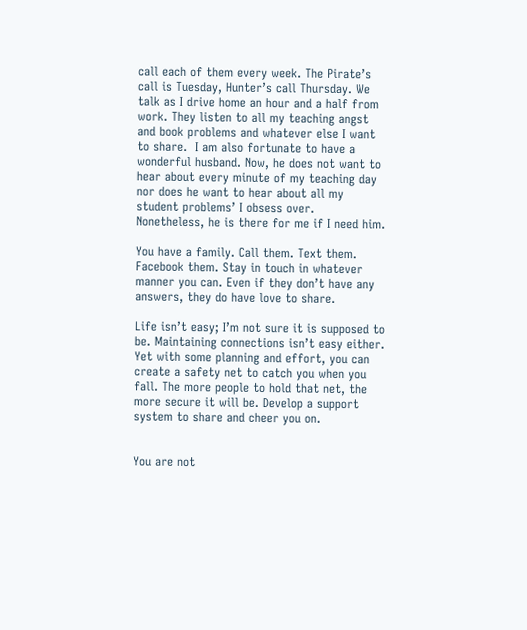call each of them every week. The Pirate’s call is Tuesday, Hunter’s call Thursday. We talk as I drive home an hour and a half from work. They listen to all my teaching angst and book problems and whatever else I want to share.  I am also fortunate to have a wonderful husband. Now, he does not want to hear about every minute of my teaching day nor does he want to hear about all my student problems’ I obsess over.  Nonetheless, he is there for me if I need him.

You have a family. Call them. Text them. Facebook them. Stay in touch in whatever manner you can. Even if they don’t have any answers, they do have love to share.

Life isn’t easy; I’m not sure it is supposed to be. Maintaining connections isn’t easy either.  Yet with some planning and effort, you can create a safety net to catch you when you fall. The more people to hold that net, the more secure it will be. Develop a support system to share and cheer you on.


You are not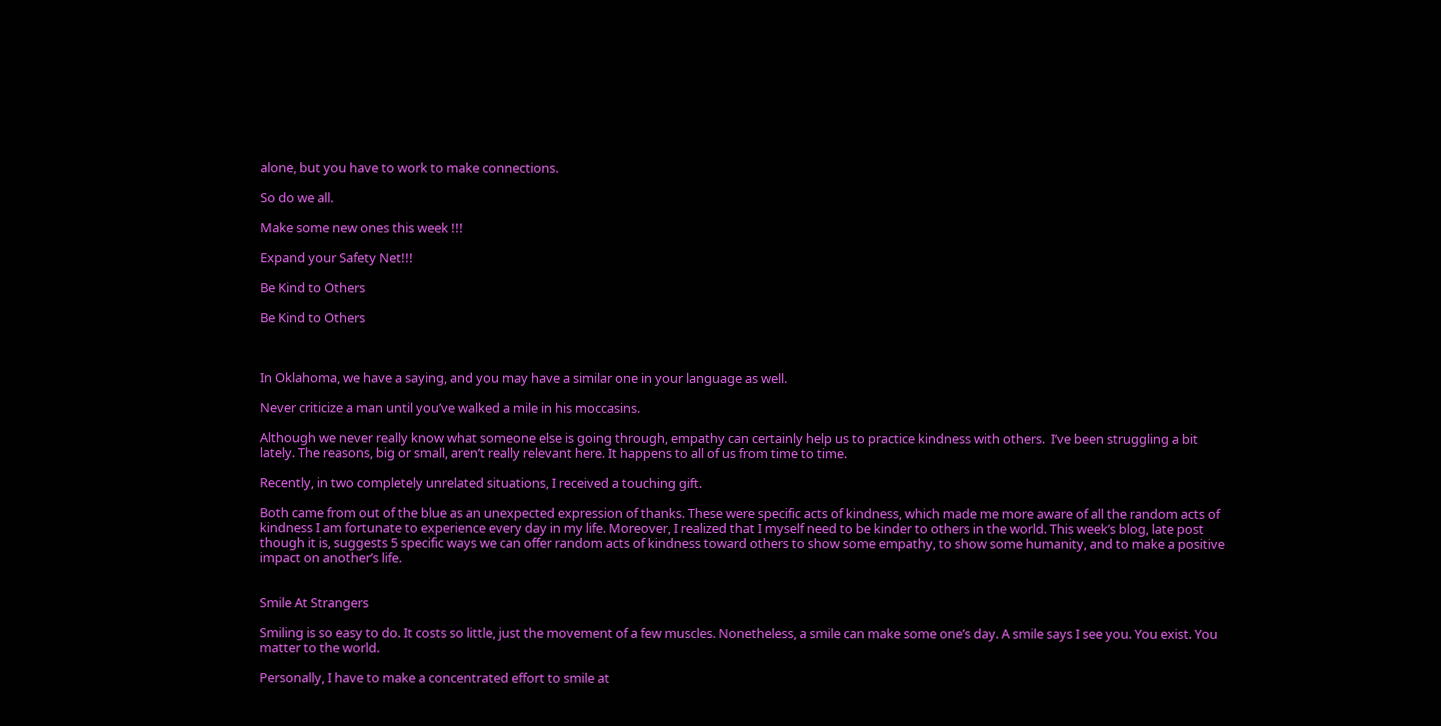alone, but you have to work to make connections.

So do we all.

Make some new ones this week !!!

Expand your Safety Net!!!

Be Kind to Others

Be Kind to Others



In Oklahoma, we have a saying, and you may have a similar one in your language as well.

Never criticize a man until you’ve walked a mile in his moccasins.

Although we never really know what someone else is going through, empathy can certainly help us to practice kindness with others.  I’ve been struggling a bit lately. The reasons, big or small, aren’t really relevant here. It happens to all of us from time to time.

Recently, in two completely unrelated situations, I received a touching gift.

Both came from out of the blue as an unexpected expression of thanks. These were specific acts of kindness, which made me more aware of all the random acts of kindness I am fortunate to experience every day in my life. Moreover, I realized that I myself need to be kinder to others in the world. This week’s blog, late post though it is, suggests 5 specific ways we can offer random acts of kindness toward others to show some empathy, to show some humanity, and to make a positive impact on another’s life.


Smile At Strangers

Smiling is so easy to do. It costs so little, just the movement of a few muscles. Nonetheless, a smile can make some one’s day. A smile says I see you. You exist. You matter to the world.

Personally, I have to make a concentrated effort to smile at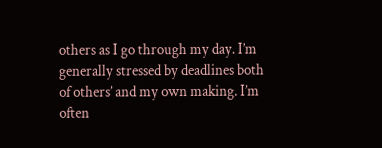others as I go through my day. I’m generally stressed by deadlines both of others’ and my own making. I’m often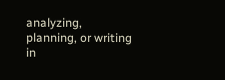analyzing, planning, or writing in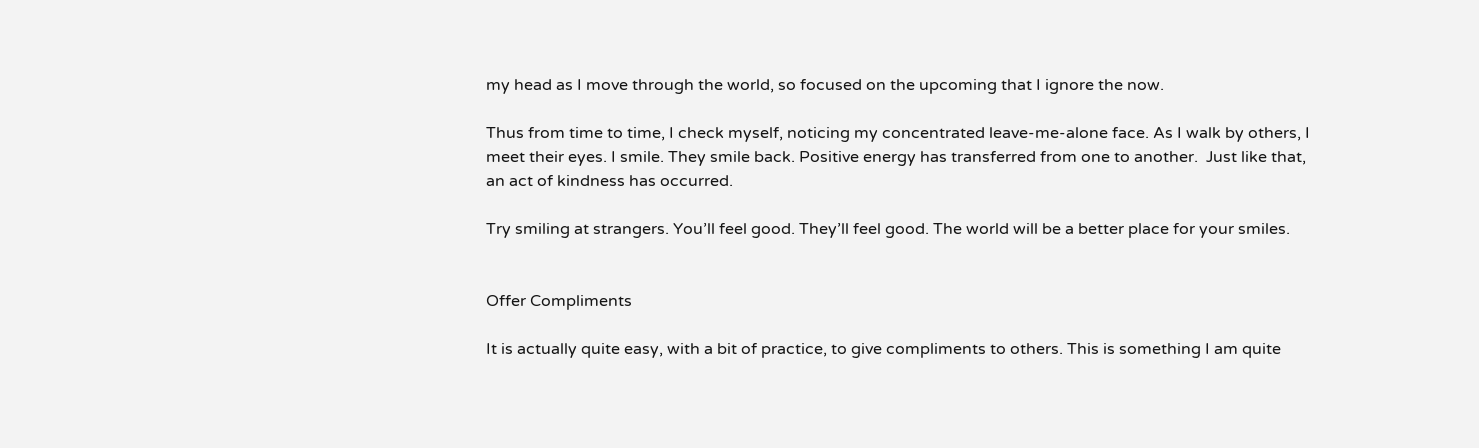my head as I move through the world, so focused on the upcoming that I ignore the now.

Thus from time to time, I check myself, noticing my concentrated leave-me-alone face. As I walk by others, I meet their eyes. I smile. They smile back. Positive energy has transferred from one to another.  Just like that, an act of kindness has occurred.

Try smiling at strangers. You’ll feel good. They’ll feel good. The world will be a better place for your smiles.


Offer Compliments

It is actually quite easy, with a bit of practice, to give compliments to others. This is something I am quite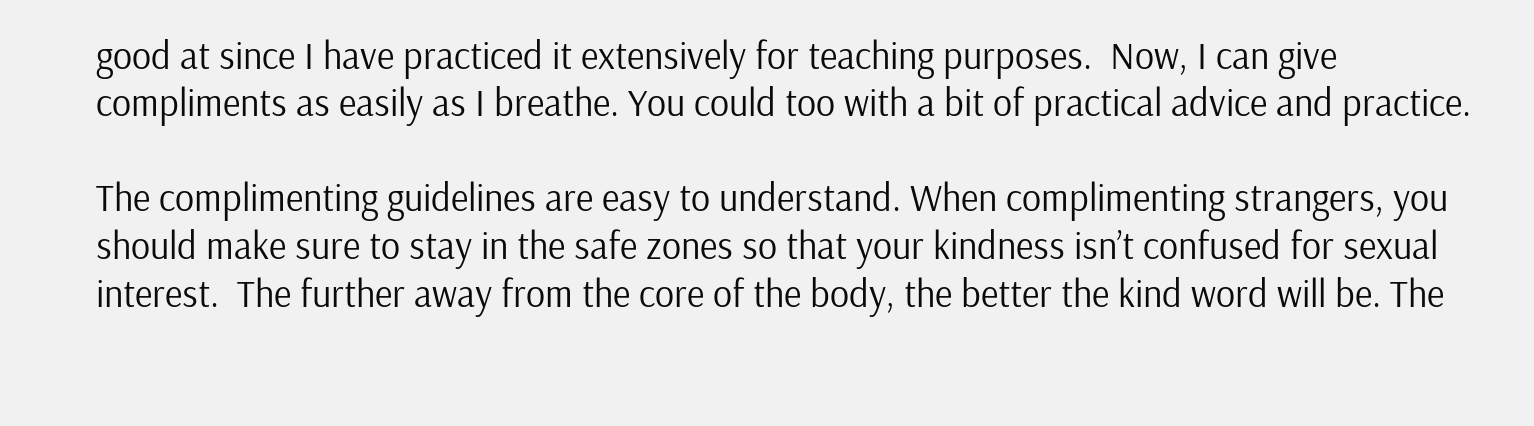good at since I have practiced it extensively for teaching purposes.  Now, I can give compliments as easily as I breathe. You could too with a bit of practical advice and practice.

The complimenting guidelines are easy to understand. When complimenting strangers, you should make sure to stay in the safe zones so that your kindness isn’t confused for sexual interest.  The further away from the core of the body, the better the kind word will be. The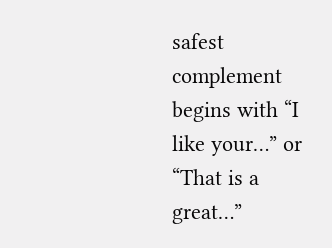safest complement begins with “I like your…” or “That is a great…”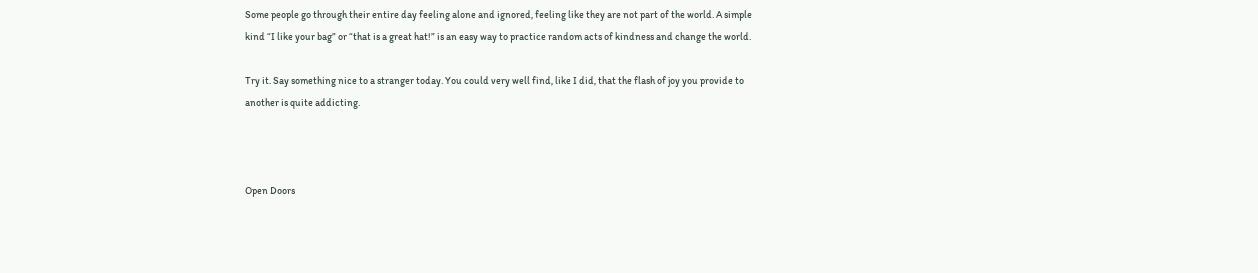Some people go through their entire day feeling alone and ignored, feeling like they are not part of the world. A simple kind “I like your bag” or “that is a great hat!” is an easy way to practice random acts of kindness and change the world.

Try it. Say something nice to a stranger today. You could very well find, like I did, that the flash of joy you provide to another is quite addicting.



Open Doors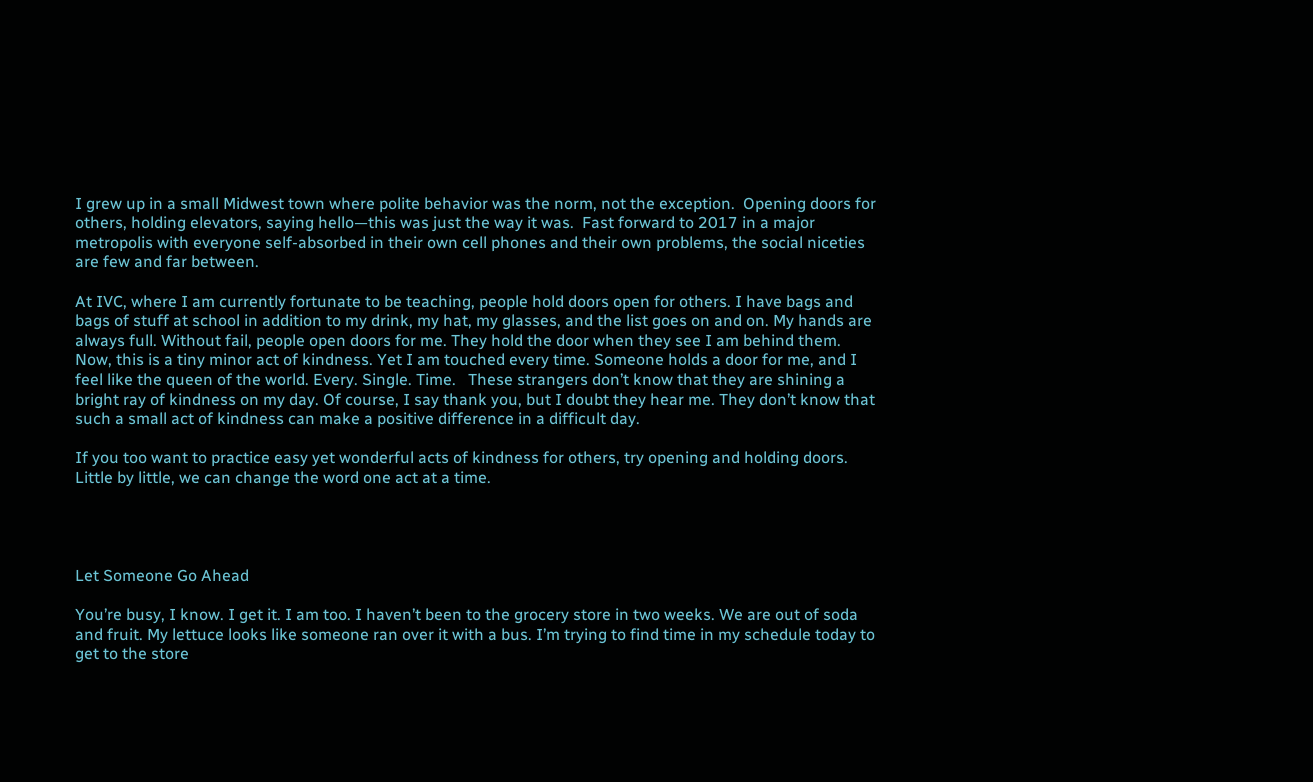I grew up in a small Midwest town where polite behavior was the norm, not the exception.  Opening doors for others, holding elevators, saying hello—this was just the way it was.  Fast forward to 2017 in a major metropolis with everyone self-absorbed in their own cell phones and their own problems, the social niceties are few and far between.

At IVC, where I am currently fortunate to be teaching, people hold doors open for others. I have bags and bags of stuff at school in addition to my drink, my hat, my glasses, and the list goes on and on. My hands are always full. Without fail, people open doors for me. They hold the door when they see I am behind them. Now, this is a tiny minor act of kindness. Yet I am touched every time. Someone holds a door for me, and I feel like the queen of the world. Every. Single. Time.   These strangers don’t know that they are shining a bright ray of kindness on my day. Of course, I say thank you, but I doubt they hear me. They don’t know that such a small act of kindness can make a positive difference in a difficult day.

If you too want to practice easy yet wonderful acts of kindness for others, try opening and holding doors. Little by little, we can change the word one act at a time.




Let Someone Go Ahead

You’re busy, I know. I get it. I am too. I haven’t been to the grocery store in two weeks. We are out of soda and fruit. My lettuce looks like someone ran over it with a bus. I’m trying to find time in my schedule today to get to the store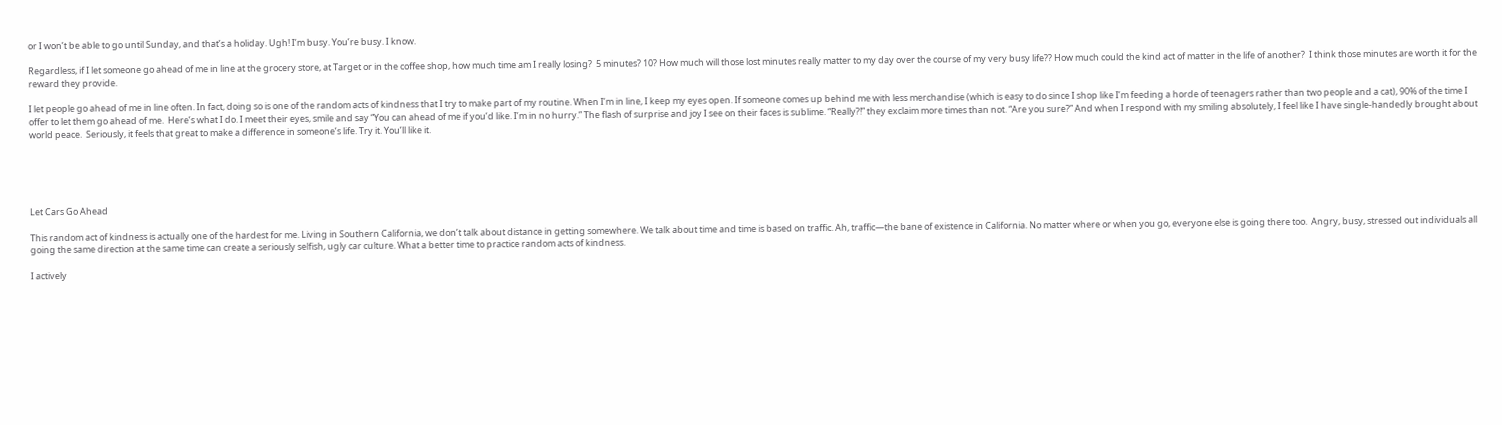or I won’t be able to go until Sunday, and that’s a holiday. Ugh! I’m busy. You’re busy. I know.

Regardless, if I let someone go ahead of me in line at the grocery store, at Target or in the coffee shop, how much time am I really losing?  5 minutes? 10? How much will those lost minutes really matter to my day over the course of my very busy life?? How much could the kind act of matter in the life of another?  I think those minutes are worth it for the reward they provide.

I let people go ahead of me in line often. In fact, doing so is one of the random acts of kindness that I try to make part of my routine. When I’m in line, I keep my eyes open. If someone comes up behind me with less merchandise (which is easy to do since I shop like I’m feeding a horde of teenagers rather than two people and a cat), 90% of the time I offer to let them go ahead of me.  Here’s what I do. I meet their eyes, smile and say “You can ahead of me if you’d like. I’m in no hurry.” The flash of surprise and joy I see on their faces is sublime. “Really?!” they exclaim more times than not. “Are you sure?” And when I respond with my smiling absolutely, I feel like I have single-handedly brought about world peace.  Seriously, it feels that great to make a difference in someone’s life. Try it. You’ll like it.





Let Cars Go Ahead

This random act of kindness is actually one of the hardest for me. Living in Southern California, we don’t talk about distance in getting somewhere. We talk about time and time is based on traffic. Ah, traffic—the bane of existence in California. No matter where or when you go, everyone else is going there too.  Angry, busy, stressed out individuals all going the same direction at the same time can create a seriously selfish, ugly car culture. What a better time to practice random acts of kindness.

I actively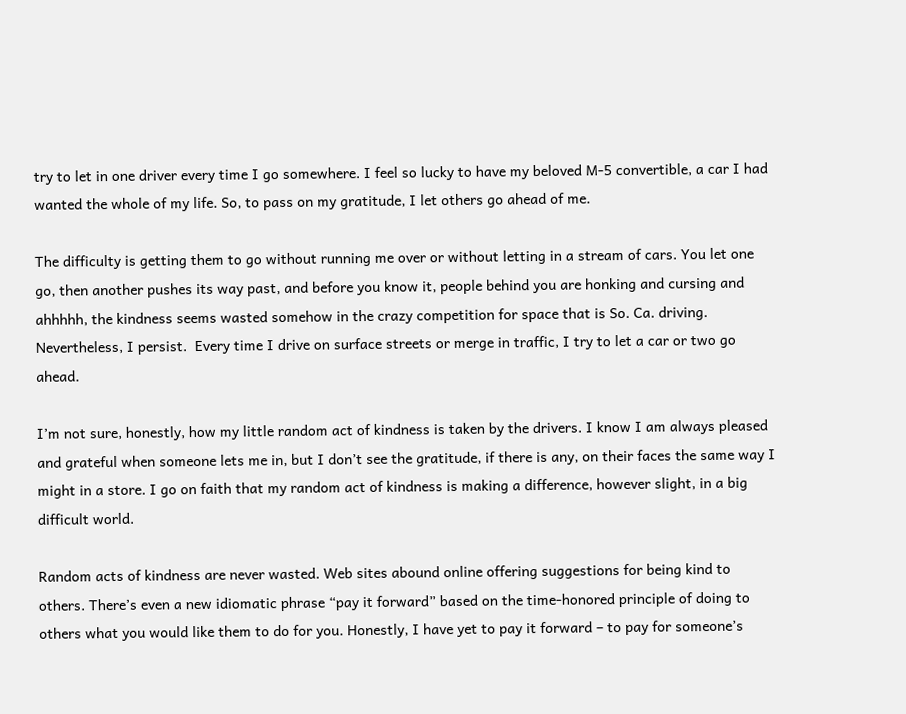try to let in one driver every time I go somewhere. I feel so lucky to have my beloved M-5 convertible, a car I had wanted the whole of my life. So, to pass on my gratitude, I let others go ahead of me.

The difficulty is getting them to go without running me over or without letting in a stream of cars. You let one go, then another pushes its way past, and before you know it, people behind you are honking and cursing and ahhhhh, the kindness seems wasted somehow in the crazy competition for space that is So. Ca. driving. Nevertheless, I persist.  Every time I drive on surface streets or merge in traffic, I try to let a car or two go ahead.

I’m not sure, honestly, how my little random act of kindness is taken by the drivers. I know I am always pleased and grateful when someone lets me in, but I don’t see the gratitude, if there is any, on their faces the same way I might in a store. I go on faith that my random act of kindness is making a difference, however slight, in a big difficult world.

Random acts of kindness are never wasted. Web sites abound online offering suggestions for being kind to others. There’s even a new idiomatic phrase “pay it forward” based on the time-honored principle of doing to others what you would like them to do for you. Honestly, I have yet to pay it forward – to pay for someone’s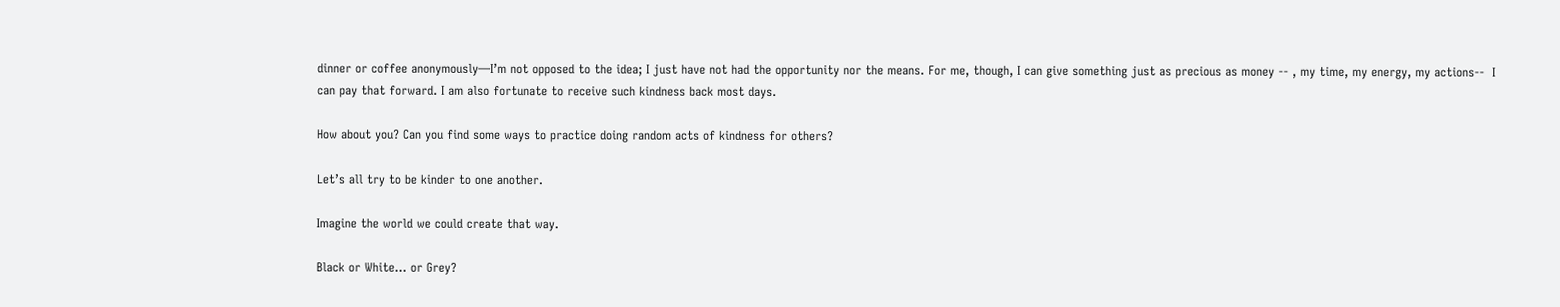dinner or coffee anonymously—I’m not opposed to the idea; I just have not had the opportunity nor the means. For me, though, I can give something just as precious as money -- , my time, my energy, my actions--  I can pay that forward. I am also fortunate to receive such kindness back most days.

How about you? Can you find some ways to practice doing random acts of kindness for others?

Let’s all try to be kinder to one another.

Imagine the world we could create that way.

Black or White… or Grey?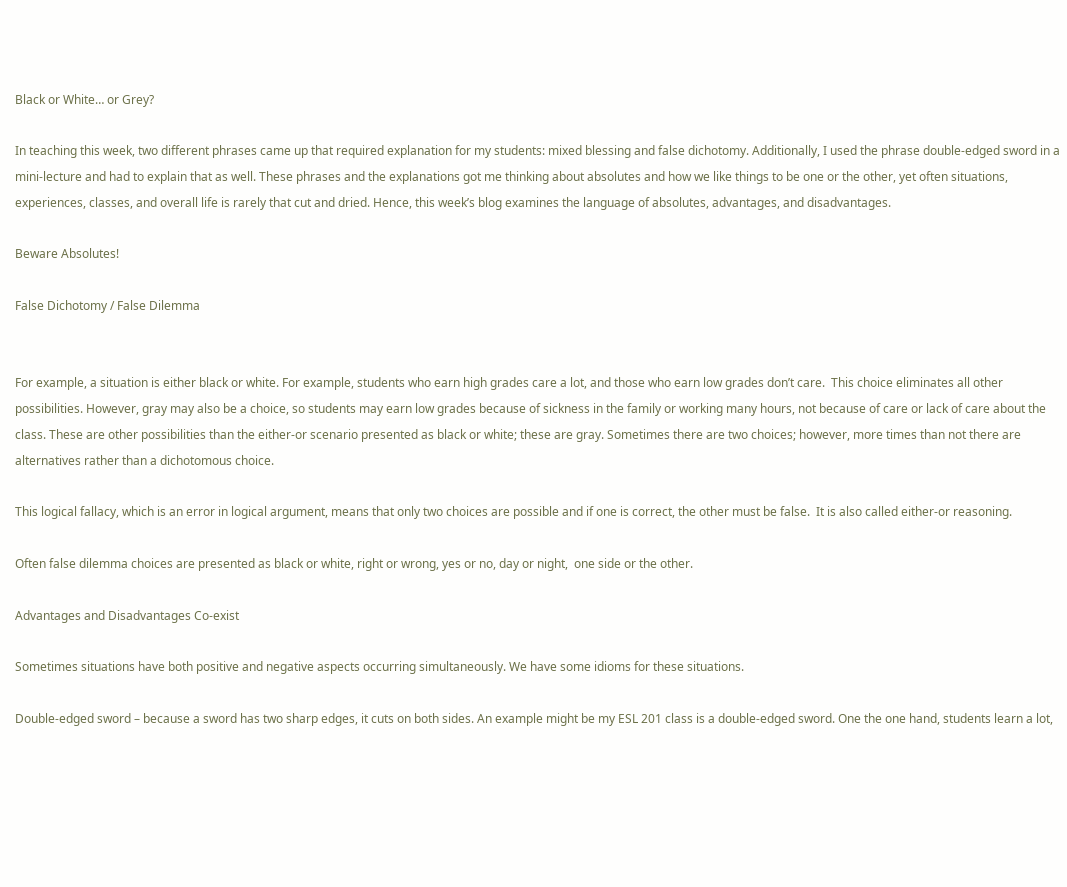Black or White… or Grey?

In teaching this week, two different phrases came up that required explanation for my students: mixed blessing and false dichotomy. Additionally, I used the phrase double-edged sword in a mini-lecture and had to explain that as well. These phrases and the explanations got me thinking about absolutes and how we like things to be one or the other, yet often situations, experiences, classes, and overall life is rarely that cut and dried. Hence, this week’s blog examines the language of absolutes, advantages, and disadvantages.

Beware Absolutes!

False Dichotomy / False Dilemma


For example, a situation is either black or white. For example, students who earn high grades care a lot, and those who earn low grades don’t care.  This choice eliminates all other possibilities. However, gray may also be a choice, so students may earn low grades because of sickness in the family or working many hours, not because of care or lack of care about the class. These are other possibilities than the either-or scenario presented as black or white; these are gray. Sometimes there are two choices; however, more times than not there are alternatives rather than a dichotomous choice.

This logical fallacy, which is an error in logical argument, means that only two choices are possible and if one is correct, the other must be false.  It is also called either-or reasoning.

Often false dilemma choices are presented as black or white, right or wrong, yes or no, day or night,  one side or the other.

Advantages and Disadvantages Co-exist

Sometimes situations have both positive and negative aspects occurring simultaneously. We have some idioms for these situations.

Double-edged sword – because a sword has two sharp edges, it cuts on both sides. An example might be my ESL 201 class is a double-edged sword. One the one hand, students learn a lot,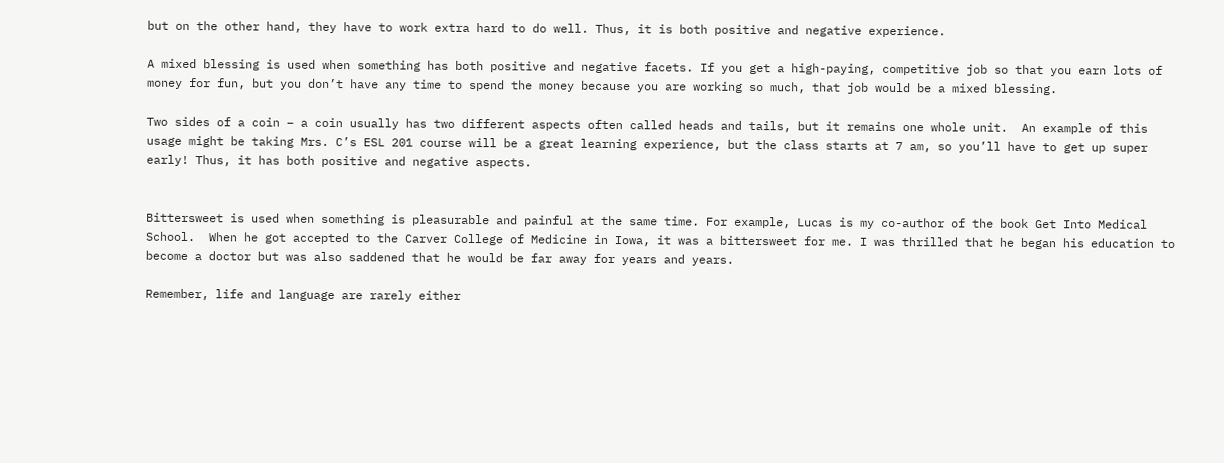but on the other hand, they have to work extra hard to do well. Thus, it is both positive and negative experience.

A mixed blessing is used when something has both positive and negative facets. If you get a high-paying, competitive job so that you earn lots of money for fun, but you don’t have any time to spend the money because you are working so much, that job would be a mixed blessing.

Two sides of a coin – a coin usually has two different aspects often called heads and tails, but it remains one whole unit.  An example of this usage might be taking Mrs. C’s ESL 201 course will be a great learning experience, but the class starts at 7 am, so you’ll have to get up super early! Thus, it has both positive and negative aspects.


Bittersweet is used when something is pleasurable and painful at the same time. For example, Lucas is my co-author of the book Get Into Medical School.  When he got accepted to the Carver College of Medicine in Iowa, it was a bittersweet for me. I was thrilled that he began his education to become a doctor but was also saddened that he would be far away for years and years.

Remember, life and language are rarely either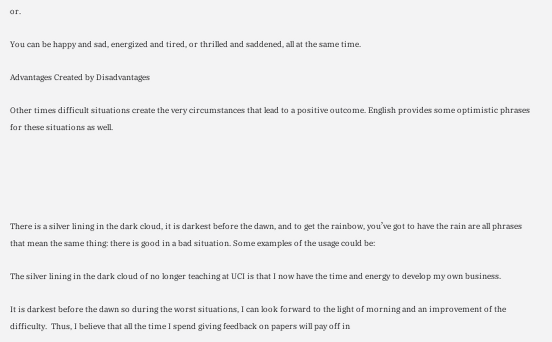or.

You can be happy and sad, energized and tired, or thrilled and saddened, all at the same time.

Advantages Created by Disadvantages

Other times difficult situations create the very circumstances that lead to a positive outcome. English provides some optimistic phrases for these situations as well.





There is a silver lining in the dark cloud, it is darkest before the dawn, and to get the rainbow, you’ve got to have the rain are all phrases that mean the same thing: there is good in a bad situation. Some examples of the usage could be:

The silver lining in the dark cloud of no longer teaching at UCI is that I now have the time and energy to develop my own business.

It is darkest before the dawn so during the worst situations, I can look forward to the light of morning and an improvement of the difficulty.  Thus, I believe that all the time I spend giving feedback on papers will pay off in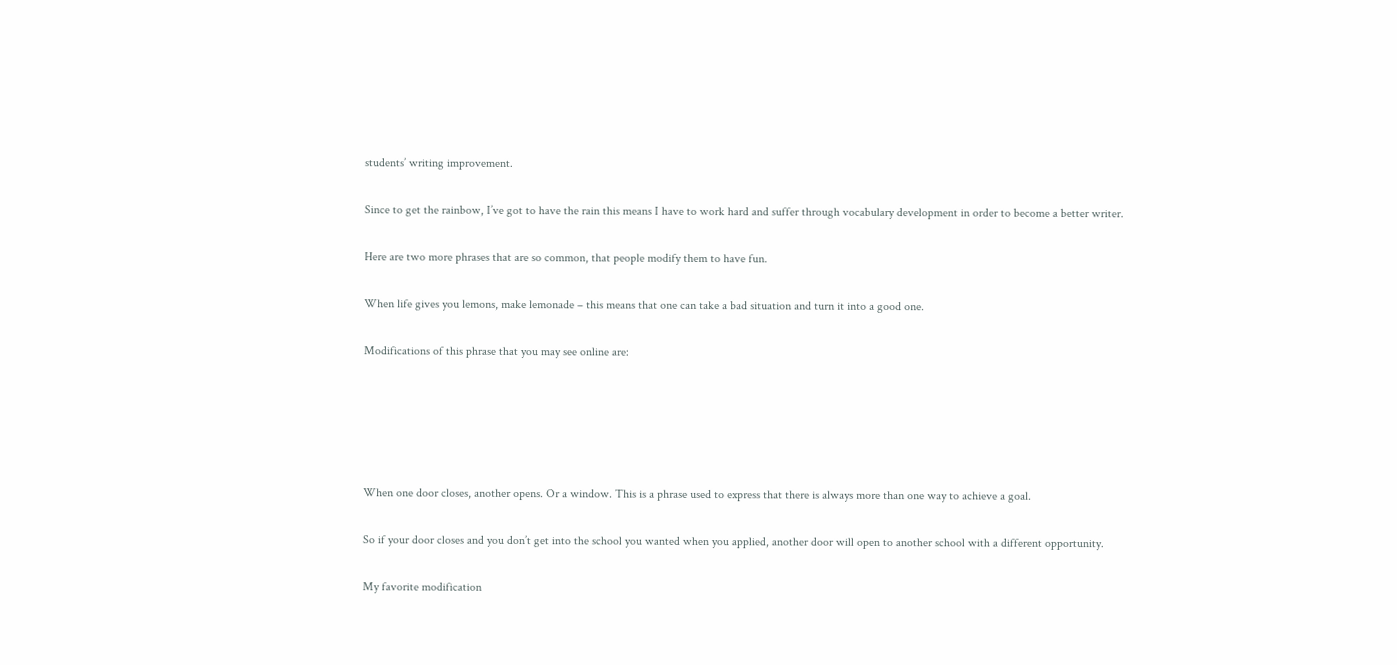students’ writing improvement.

Since to get the rainbow, I’ve got to have the rain this means I have to work hard and suffer through vocabulary development in order to become a better writer.

Here are two more phrases that are so common, that people modify them to have fun.

When life gives you lemons, make lemonade – this means that one can take a bad situation and turn it into a good one.

Modifications of this phrase that you may see online are:





When one door closes, another opens. Or a window. This is a phrase used to express that there is always more than one way to achieve a goal.

So if your door closes and you don’t get into the school you wanted when you applied, another door will open to another school with a different opportunity.

My favorite modification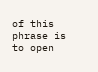of this phrase is to open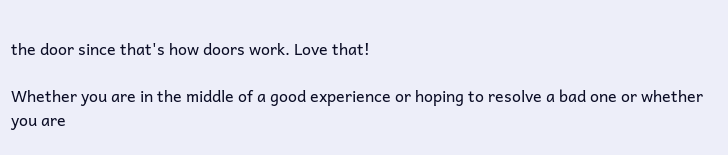the door since that's how doors work. Love that!

Whether you are in the middle of a good experience or hoping to resolve a bad one or whether you are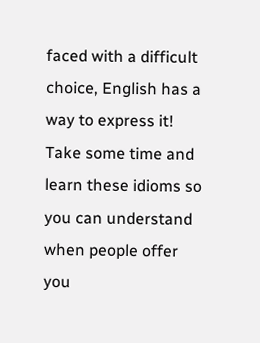faced with a difficult choice, English has a way to express it! Take some time and learn these idioms so you can understand when people offer you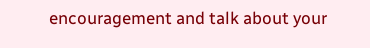encouragement and talk about your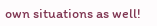own situations as well!